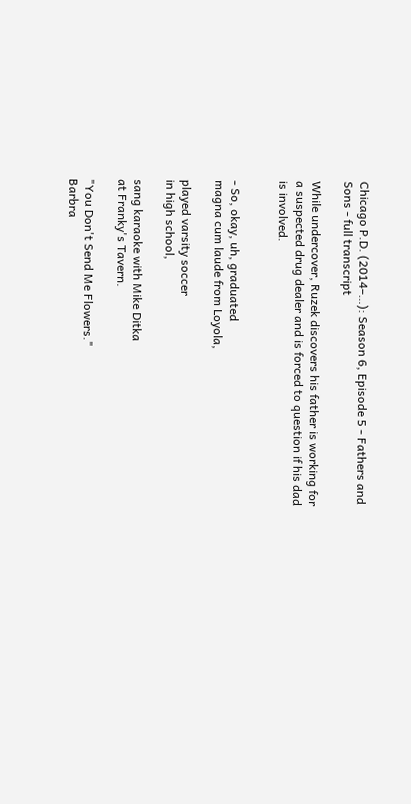Chicago P.D. (2014–…): Season 6, Episode 5 - Fathers and Sons - full transcript

While undercover, Ruzek discovers his father is working for a suspected drug dealer and is forced to question if his dad is involved.


- So, okay, uh, graduated
magna cum laude from Loyola,

played varsity soccer
in high school,

sang karaoke with Mike Ditka
at Franky's Tavern.

"You Don't Send Me Flowers."
Barbra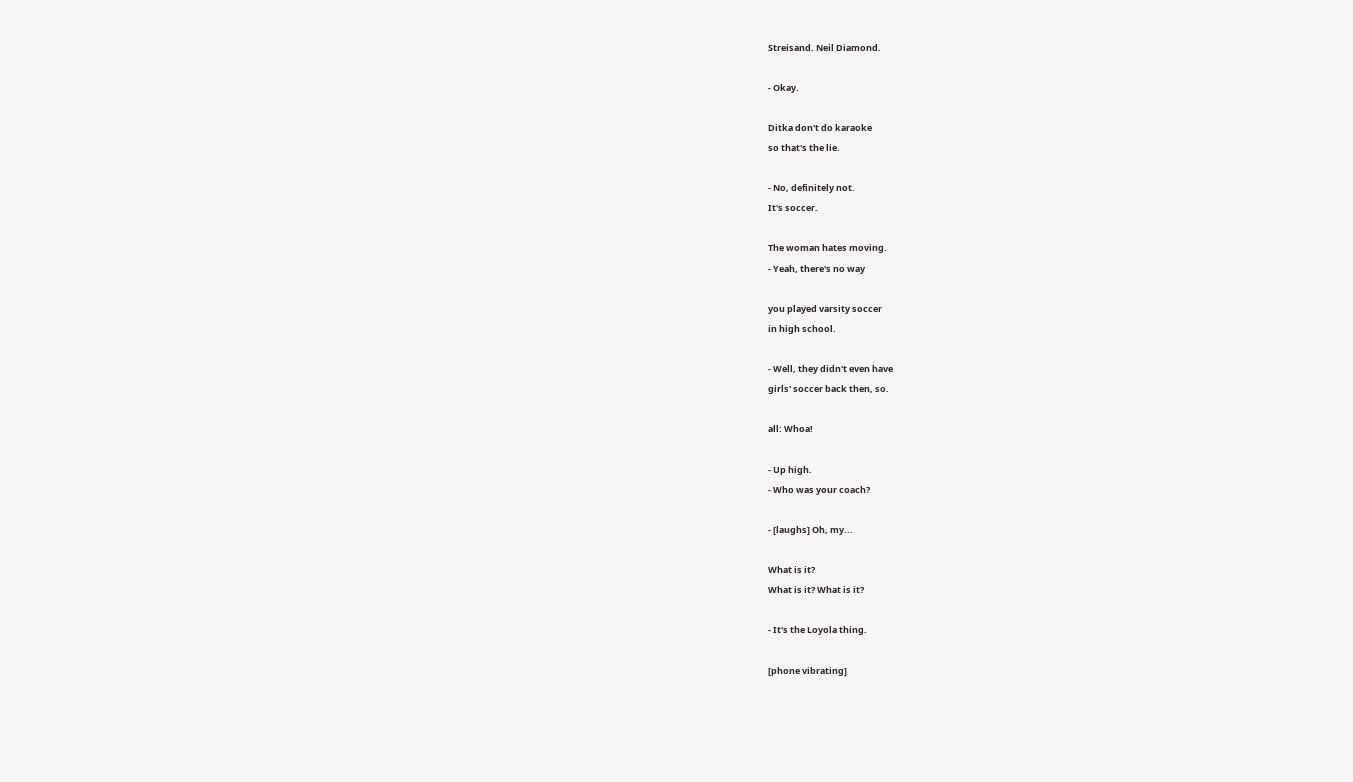Streisand. Neil Diamond.

- Okay.

Ditka don't do karaoke
so that's the lie.

- No, definitely not.
It's soccer.

The woman hates moving.
- Yeah, there's no way

you played varsity soccer
in high school.

- Well, they didn't even have
girls' soccer back then, so.

all: Whoa!

- Up high.
- Who was your coach?

- [laughs] Oh, my...

What is it?
What is it? What is it?

- It's the Loyola thing.

[phone vibrating]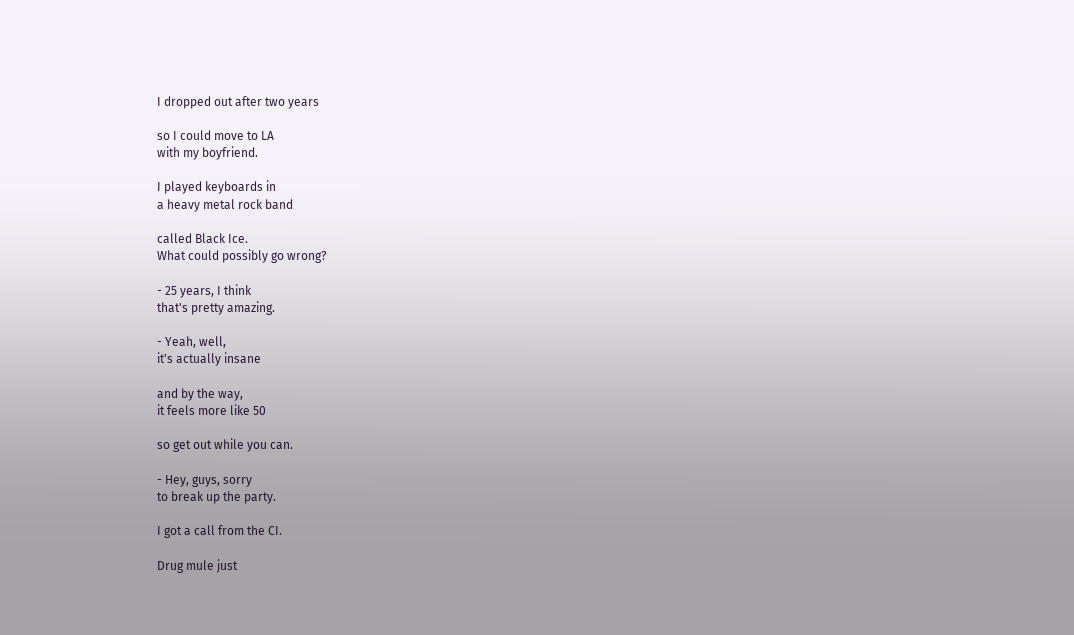I dropped out after two years

so I could move to LA
with my boyfriend.

I played keyboards in
a heavy metal rock band

called Black Ice.
What could possibly go wrong?

- 25 years, I think
that's pretty amazing.

- Yeah, well,
it's actually insane

and by the way,
it feels more like 50

so get out while you can.

- Hey, guys, sorry
to break up the party.

I got a call from the CI.

Drug mule just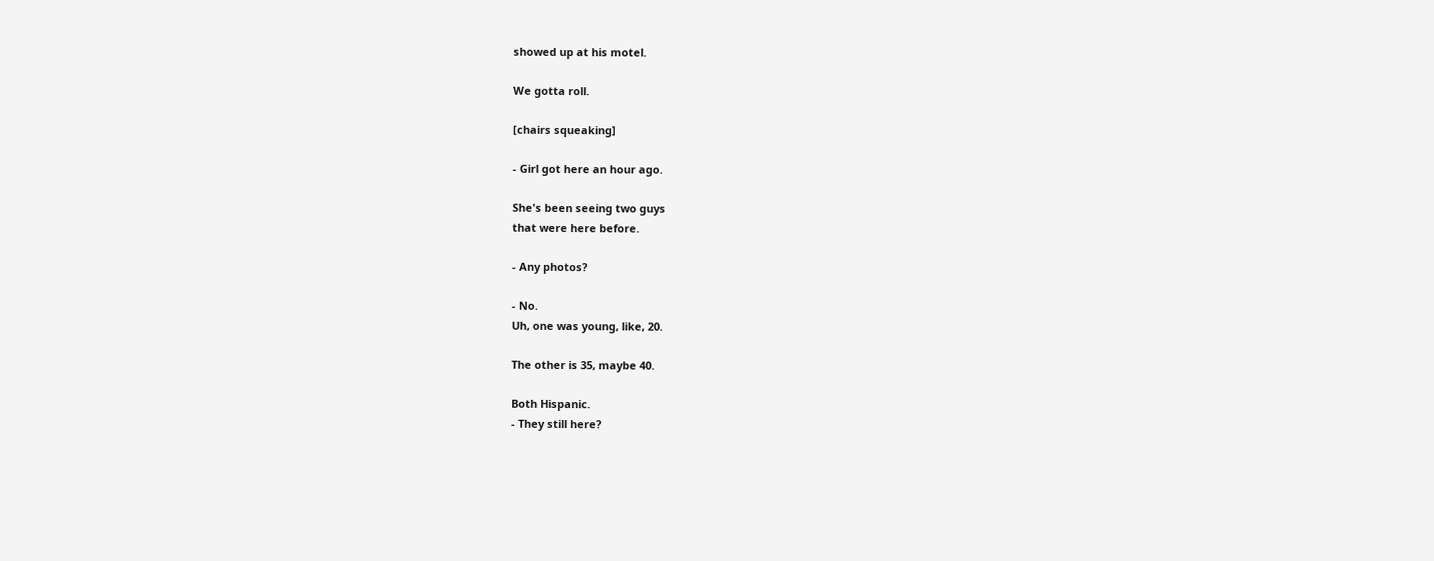showed up at his motel.

We gotta roll.

[chairs squeaking]

- Girl got here an hour ago.

She's been seeing two guys
that were here before.

- Any photos?

- No.
Uh, one was young, like, 20.

The other is 35, maybe 40.

Both Hispanic.
- They still here?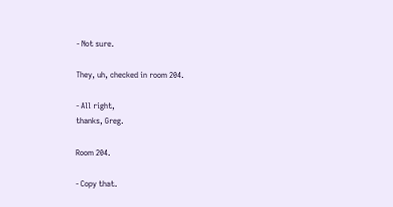- Not sure.

They, uh, checked in room 204.

- All right,
thanks, Greg.

Room 204.

- Copy that.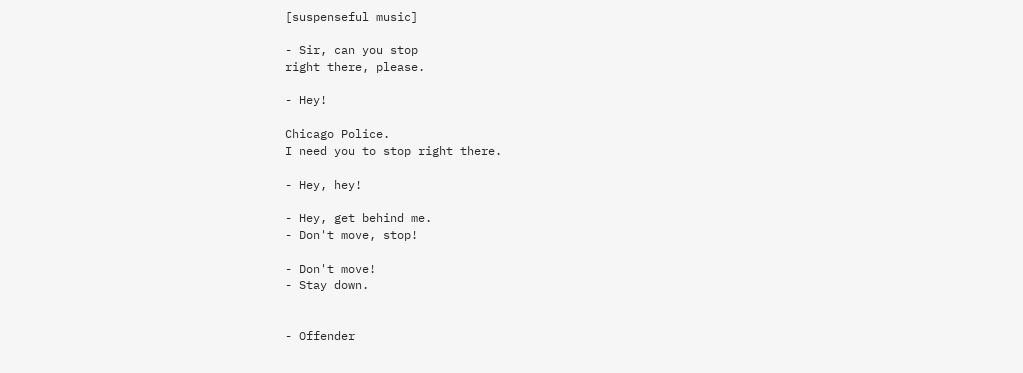[suspenseful music]

- Sir, can you stop
right there, please.

- Hey!

Chicago Police.
I need you to stop right there.

- Hey, hey!

- Hey, get behind me.
- Don't move, stop!

- Don't move!
- Stay down.


- Offender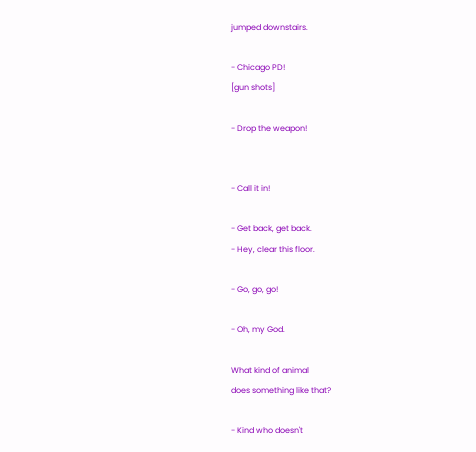jumped downstairs.

- Chicago PD!
[gun shots]

- Drop the weapon!


- Call it in!

- Get back, get back.
- Hey, clear this floor.

- Go, go, go!

- Oh, my God.

What kind of animal
does something like that?

- Kind who doesn't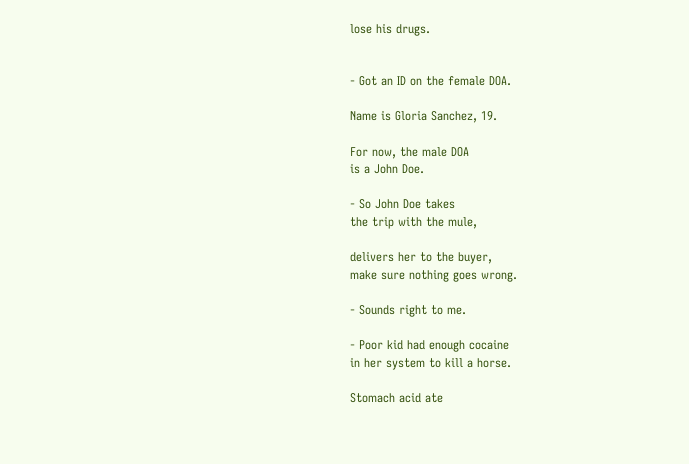lose his drugs.


- Got an ID on the female DOA.

Name is Gloria Sanchez, 19.

For now, the male DOA
is a John Doe.

- So John Doe takes
the trip with the mule,

delivers her to the buyer,
make sure nothing goes wrong.

- Sounds right to me.

- Poor kid had enough cocaine
in her system to kill a horse.

Stomach acid ate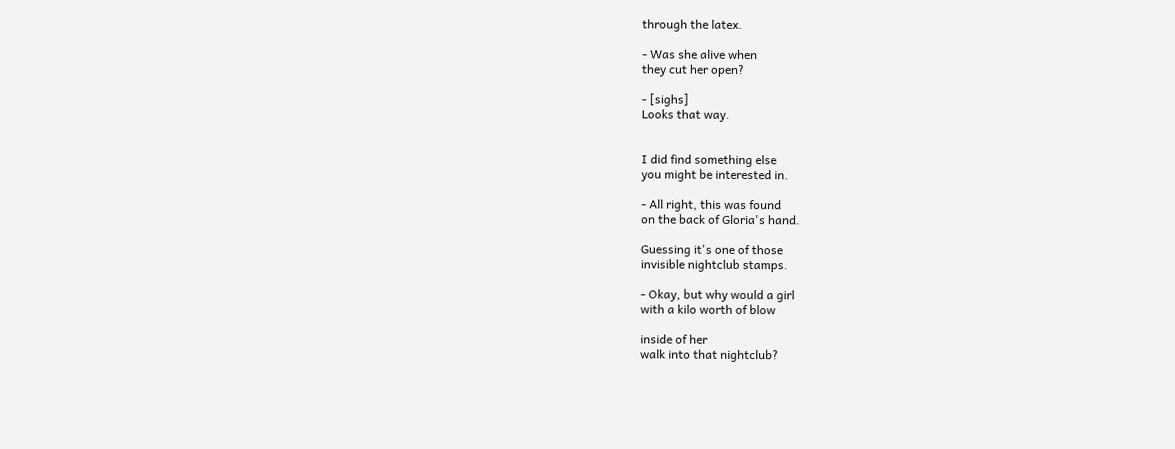through the latex.

- Was she alive when
they cut her open?

- [sighs]
Looks that way.


I did find something else
you might be interested in.

- All right, this was found
on the back of Gloria's hand.

Guessing it's one of those
invisible nightclub stamps.

- Okay, but why would a girl
with a kilo worth of blow

inside of her
walk into that nightclub?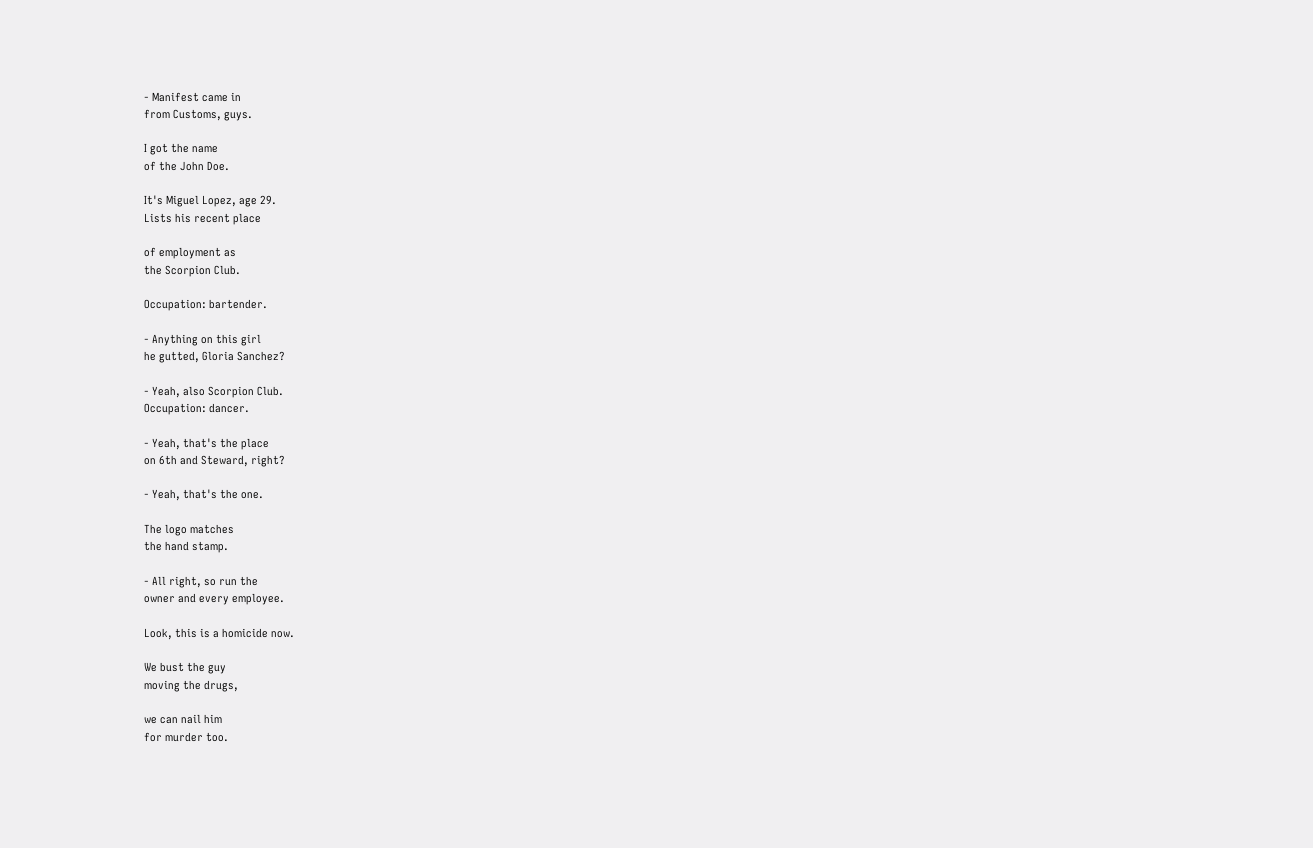- Manifest came in
from Customs, guys.

I got the name
of the John Doe.

It's Miguel Lopez, age 29.
Lists his recent place

of employment as
the Scorpion Club.

Occupation: bartender.

- Anything on this girl
he gutted, Gloria Sanchez?

- Yeah, also Scorpion Club.
Occupation: dancer.

- Yeah, that's the place
on 6th and Steward, right?

- Yeah, that's the one.

The logo matches
the hand stamp.

- All right, so run the
owner and every employee.

Look, this is a homicide now.

We bust the guy
moving the drugs,

we can nail him
for murder too.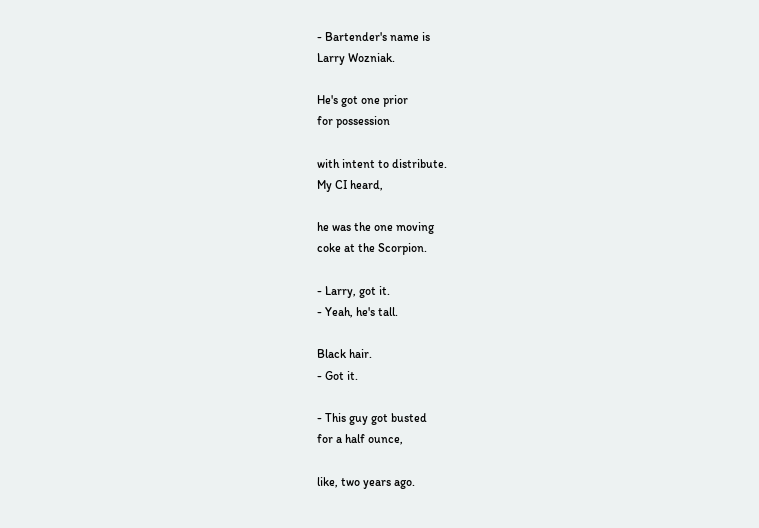- Bartender's name is
Larry Wozniak.

He's got one prior
for possession

with intent to distribute.
My CI heard,

he was the one moving
coke at the Scorpion.

- Larry, got it.
- Yeah, he's tall.

Black hair.
- Got it.

- This guy got busted
for a half ounce,

like, two years ago.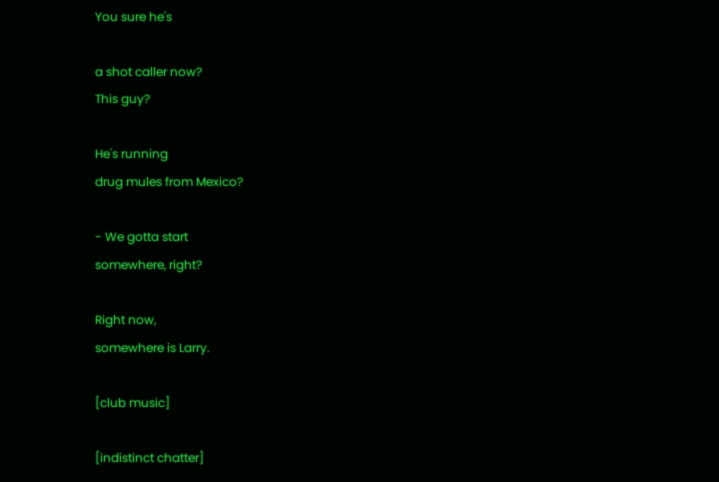You sure he's

a shot caller now?
This guy?

He's running
drug mules from Mexico?

- We gotta start
somewhere, right?

Right now,
somewhere is Larry.

[club music]

[indistinct chatter]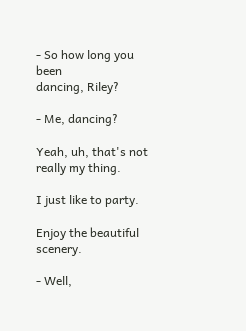- So how long you been
dancing, Riley?

- Me, dancing?

Yeah, uh, that's not
really my thing.

I just like to party.

Enjoy the beautiful scenery.

- Well,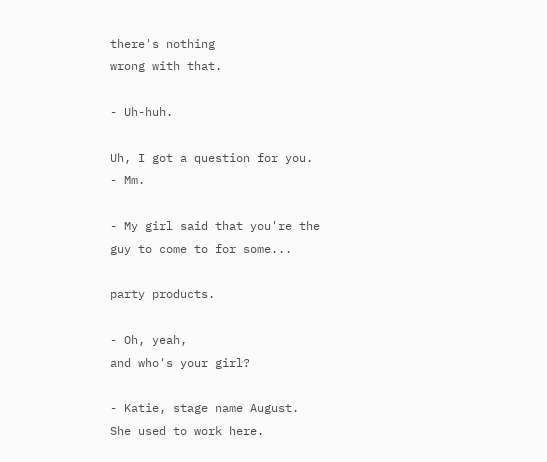there's nothing
wrong with that.

- Uh-huh.

Uh, I got a question for you.
- Mm.

- My girl said that you're the
guy to come to for some...

party products.

- Oh, yeah,
and who's your girl?

- Katie, stage name August.
She used to work here.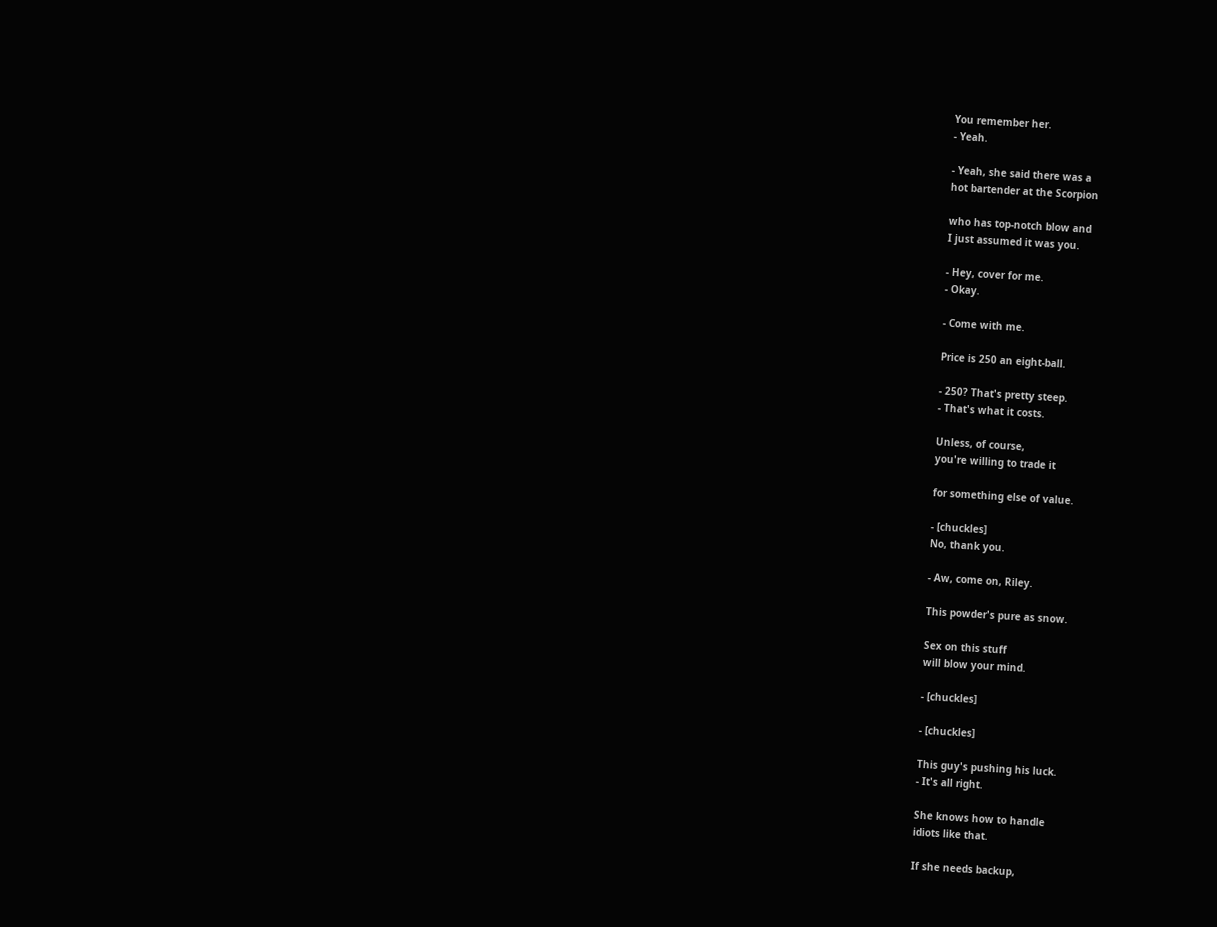You remember her.
- Yeah.

- Yeah, she said there was a
hot bartender at the Scorpion

who has top-notch blow and
I just assumed it was you.

- Hey, cover for me.
- Okay.

- Come with me.

Price is 250 an eight-ball.

- 250? That's pretty steep.
- That's what it costs.

Unless, of course,
you're willing to trade it

for something else of value.

- [chuckles]
No, thank you.

- Aw, come on, Riley.

This powder's pure as snow.

Sex on this stuff
will blow your mind.

- [chuckles]

- [chuckles]

This guy's pushing his luck.
- It's all right.

She knows how to handle
idiots like that.

If she needs backup,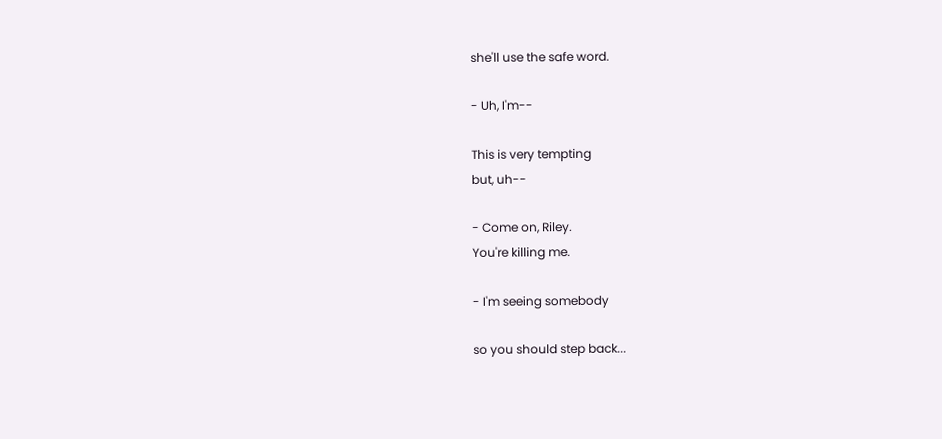she'll use the safe word.

- Uh, I'm--

This is very tempting
but, uh--

- Come on, Riley.
You're killing me.

- I'm seeing somebody

so you should step back...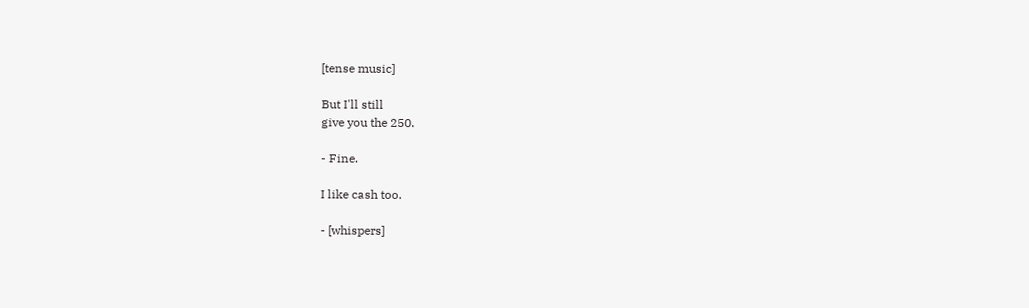[tense music]

But I'll still
give you the 250.

- Fine.

I like cash too.

- [whispers]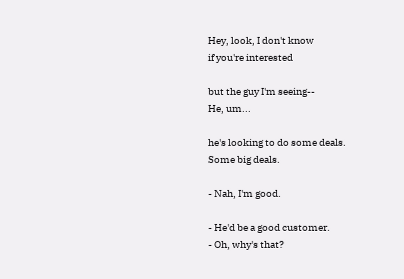Hey, look, I don't know
if you're interested

but the guy I'm seeing--
He, um...

he's looking to do some deals.
Some big deals.

- Nah, I'm good.

- He'd be a good customer.
- Oh, why's that?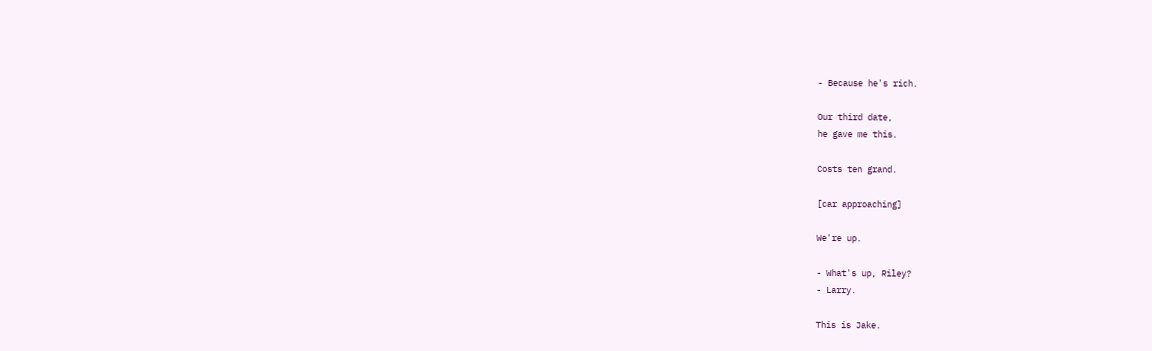- Because he's rich.

Our third date,
he gave me this.

Costs ten grand.

[car approaching]

We're up.

- What's up, Riley?
- Larry.

This is Jake.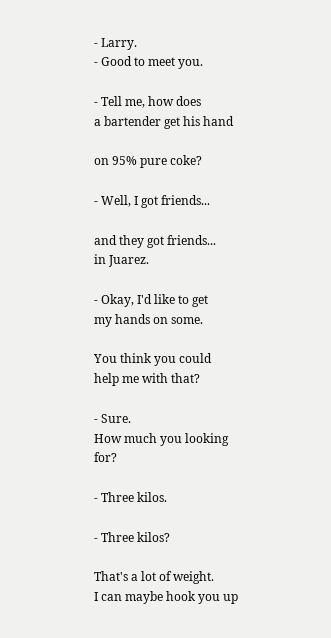- Larry.
- Good to meet you.

- Tell me, how does
a bartender get his hand

on 95% pure coke?

- Well, I got friends...

and they got friends...
in Juarez.

- Okay, I'd like to get
my hands on some.

You think you could
help me with that?

- Sure.
How much you looking for?

- Three kilos.

- Three kilos?

That's a lot of weight.
I can maybe hook you up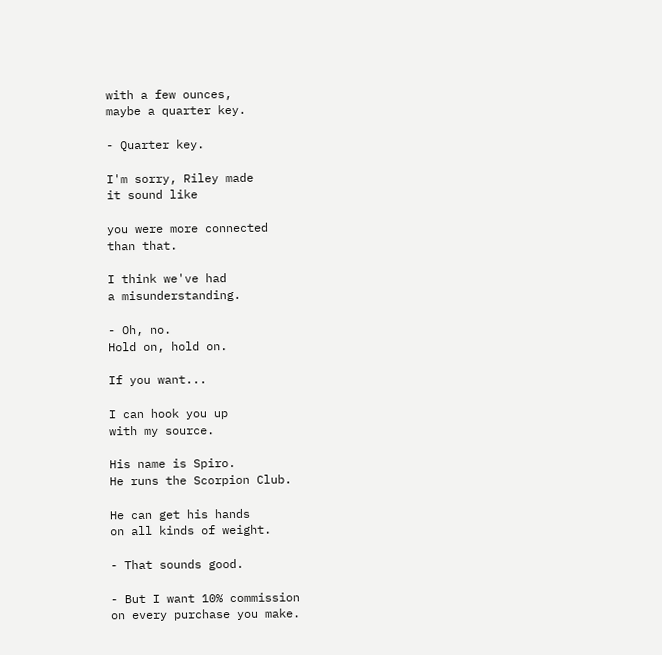with a few ounces,
maybe a quarter key.

- Quarter key.

I'm sorry, Riley made
it sound like

you were more connected
than that.

I think we've had
a misunderstanding.

- Oh, no.
Hold on, hold on.

If you want...

I can hook you up
with my source.

His name is Spiro.
He runs the Scorpion Club.

He can get his hands
on all kinds of weight.

- That sounds good.

- But I want 10% commission
on every purchase you make.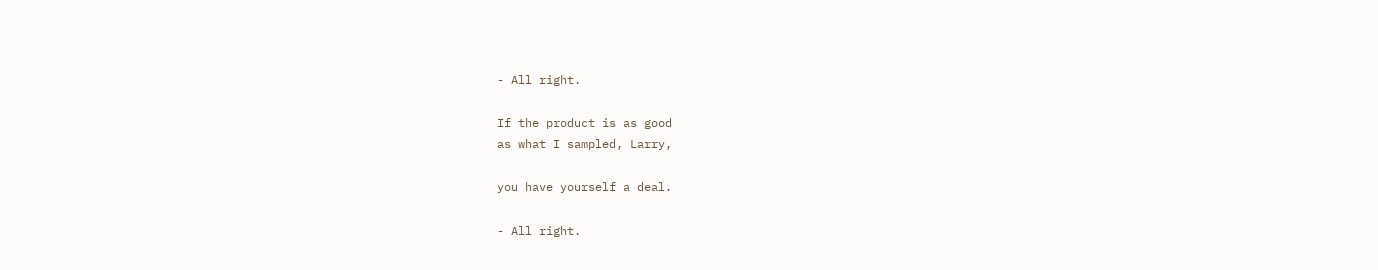- All right.

If the product is as good
as what I sampled, Larry,

you have yourself a deal.

- All right.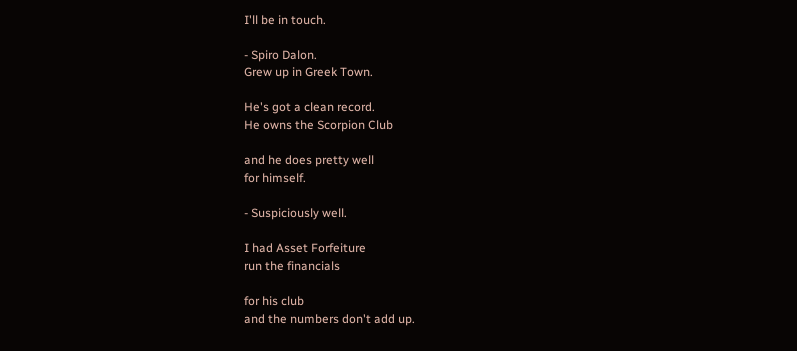I'll be in touch.

- Spiro Dalon.
Grew up in Greek Town.

He's got a clean record.
He owns the Scorpion Club

and he does pretty well
for himself.

- Suspiciously well.

I had Asset Forfeiture
run the financials

for his club
and the numbers don't add up.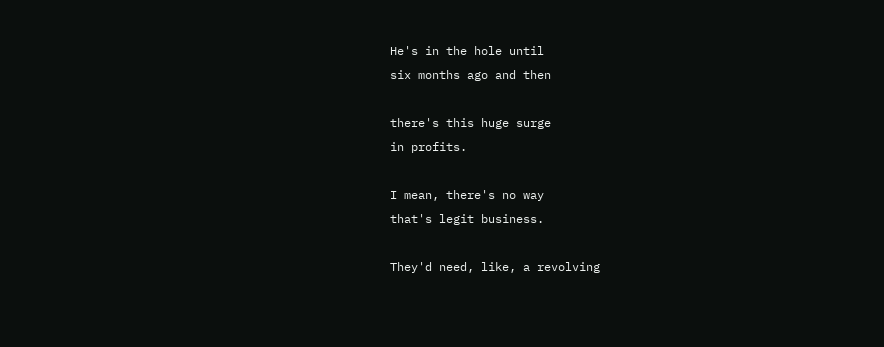He's in the hole until
six months ago and then

there's this huge surge
in profits.

I mean, there's no way
that's legit business.

They'd need, like, a revolving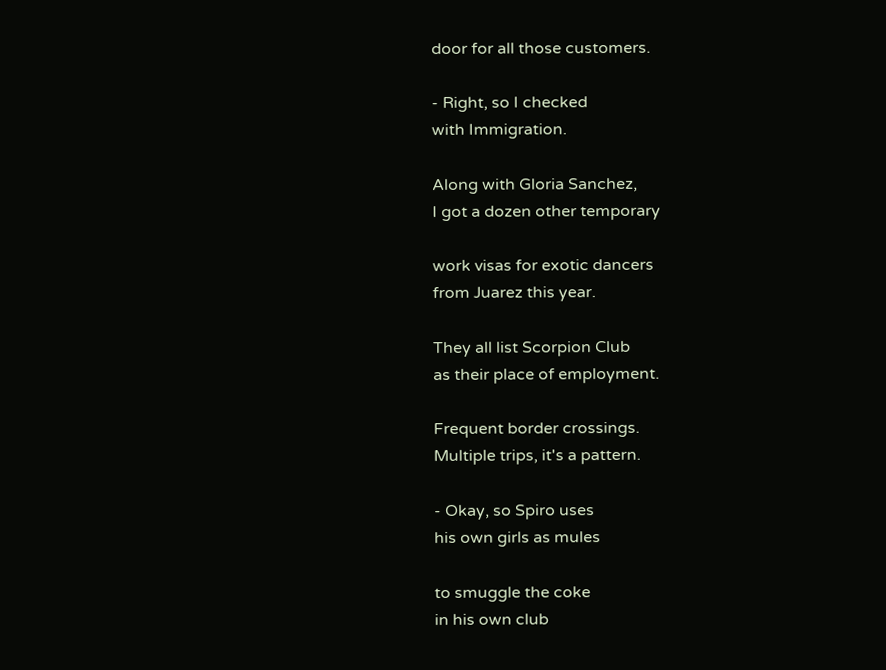door for all those customers.

- Right, so I checked
with Immigration.

Along with Gloria Sanchez,
I got a dozen other temporary

work visas for exotic dancers
from Juarez this year.

They all list Scorpion Club
as their place of employment.

Frequent border crossings.
Multiple trips, it's a pattern.

- Okay, so Spiro uses
his own girls as mules

to smuggle the coke
in his own club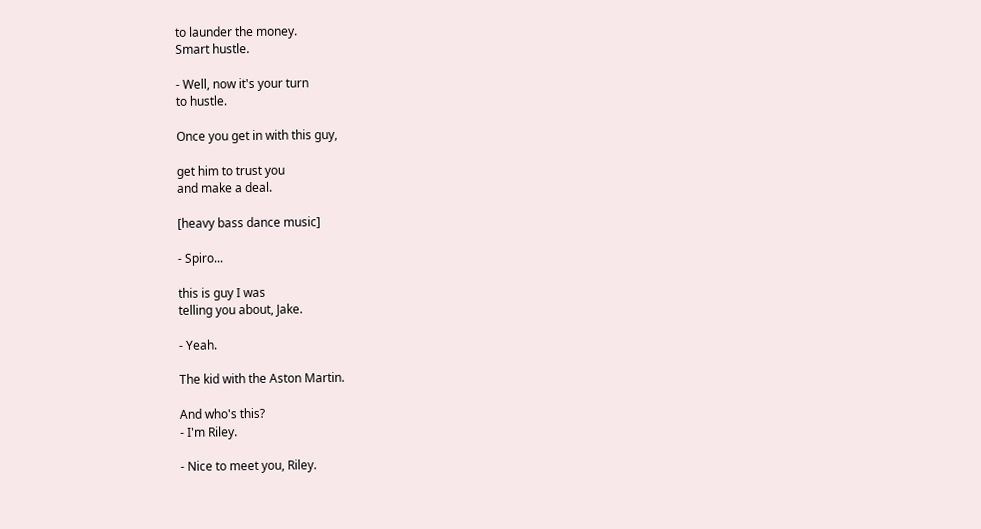to launder the money.
Smart hustle.

- Well, now it's your turn
to hustle.

Once you get in with this guy,

get him to trust you
and make a deal.

[heavy bass dance music]

- Spiro...

this is guy I was
telling you about, Jake.

- Yeah.

The kid with the Aston Martin.

And who's this?
- I'm Riley.

- Nice to meet you, Riley.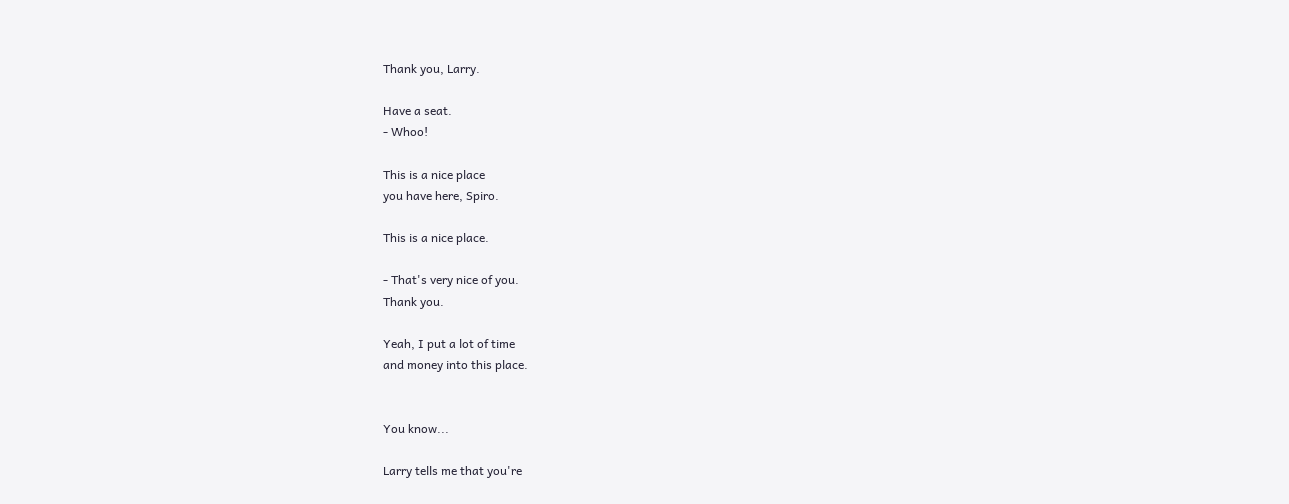Thank you, Larry.

Have a seat.
- Whoo!

This is a nice place
you have here, Spiro.

This is a nice place.

- That's very nice of you.
Thank you.

Yeah, I put a lot of time
and money into this place.


You know...

Larry tells me that you're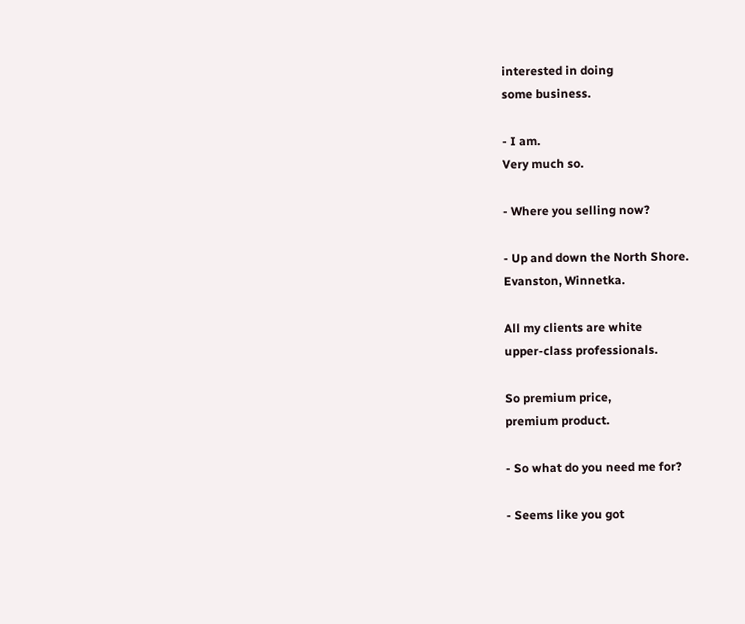interested in doing
some business.

- I am.
Very much so.

- Where you selling now?

- Up and down the North Shore.
Evanston, Winnetka.

All my clients are white
upper-class professionals.

So premium price,
premium product.

- So what do you need me for?

- Seems like you got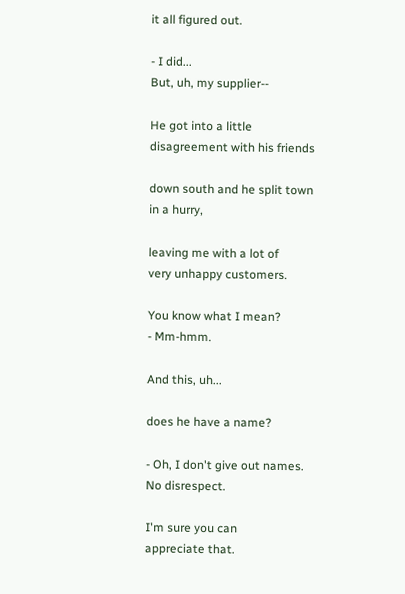it all figured out.

- I did...
But, uh, my supplier--

He got into a little
disagreement with his friends

down south and he split town
in a hurry,

leaving me with a lot of
very unhappy customers.

You know what I mean?
- Mm-hmm.

And this, uh...

does he have a name?

- Oh, I don't give out names.
No disrespect.

I'm sure you can
appreciate that.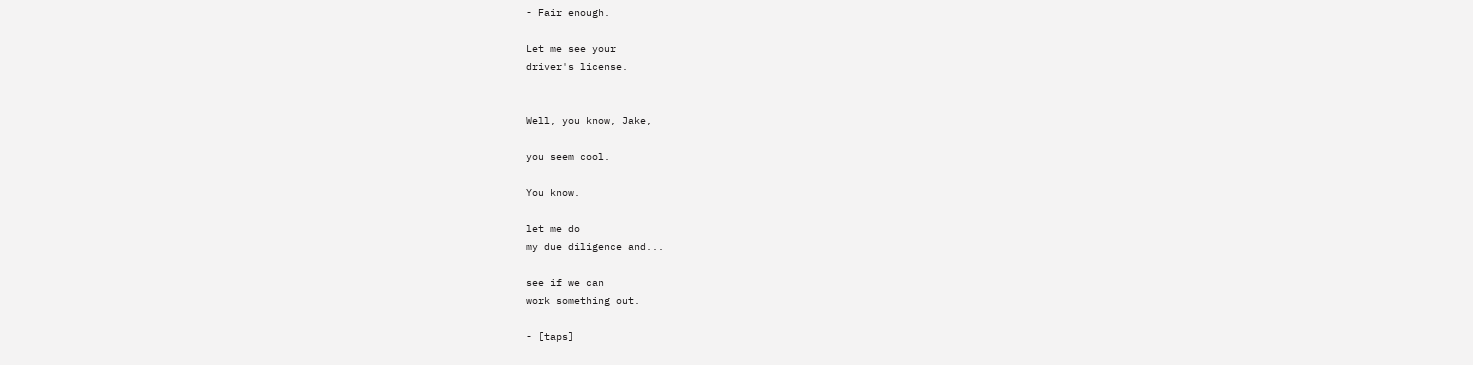- Fair enough.

Let me see your
driver's license.


Well, you know, Jake,

you seem cool.

You know.

let me do
my due diligence and...

see if we can
work something out.

- [taps]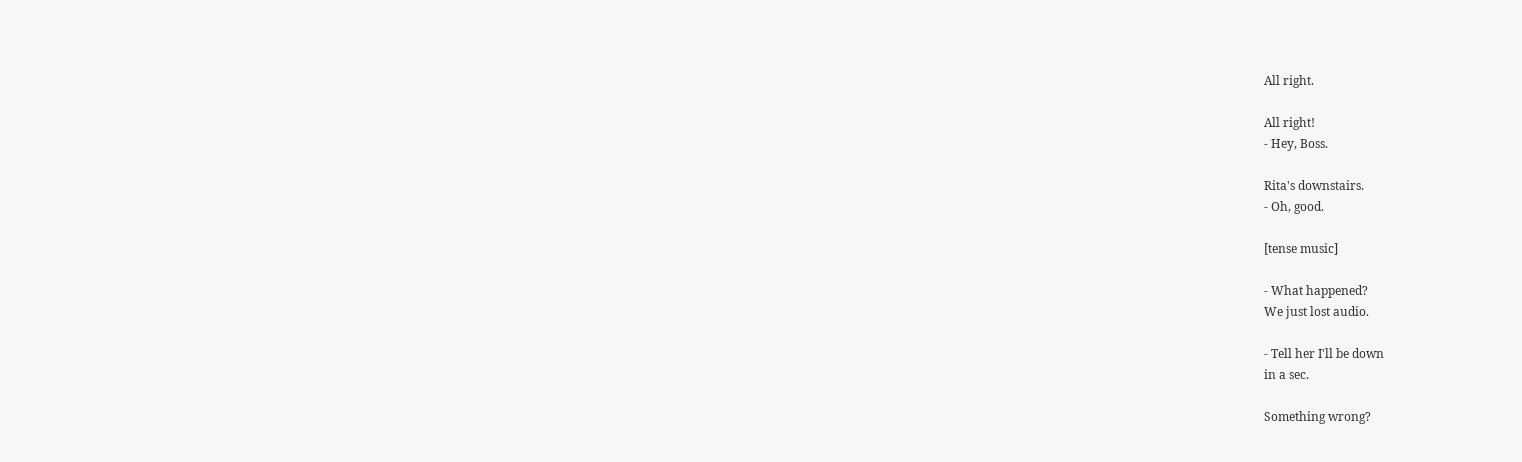All right.

All right!
- Hey, Boss.

Rita's downstairs.
- Oh, good.

[tense music]

- What happened?
We just lost audio.

- Tell her I'll be down
in a sec.

Something wrong?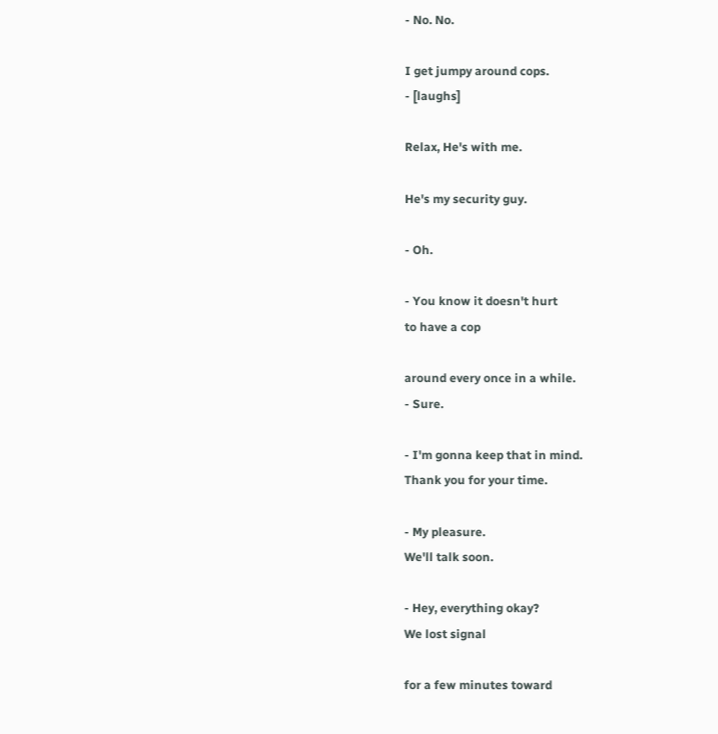- No. No.

I get jumpy around cops.
- [laughs]

Relax, He's with me.

He's my security guy.

- Oh.

- You know it doesn't hurt
to have a cop

around every once in a while.
- Sure.

- I'm gonna keep that in mind.
Thank you for your time.

- My pleasure.
We'll talk soon.

- Hey, everything okay?
We lost signal

for a few minutes toward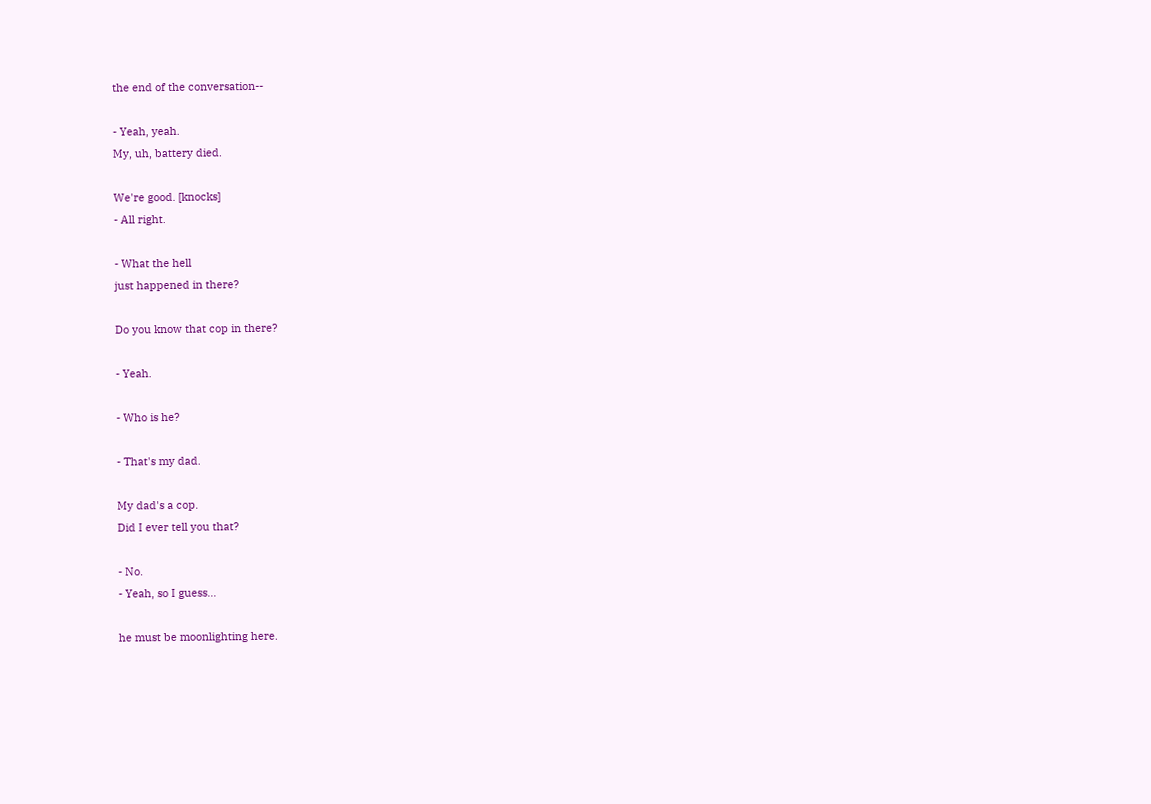the end of the conversation--

- Yeah, yeah.
My, uh, battery died.

We're good. [knocks]
- All right.

- What the hell
just happened in there?

Do you know that cop in there?

- Yeah.

- Who is he?

- That's my dad.

My dad's a cop.
Did I ever tell you that?

- No.
- Yeah, so I guess...

he must be moonlighting here.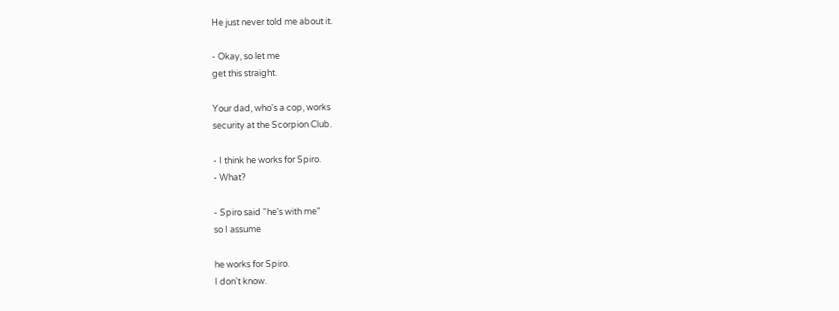He just never told me about it.

- Okay, so let me
get this straight.

Your dad, who's a cop, works
security at the Scorpion Club.

- I think he works for Spiro.
- What?

- Spiro said "he's with me"
so I assume

he works for Spiro.
I don't know.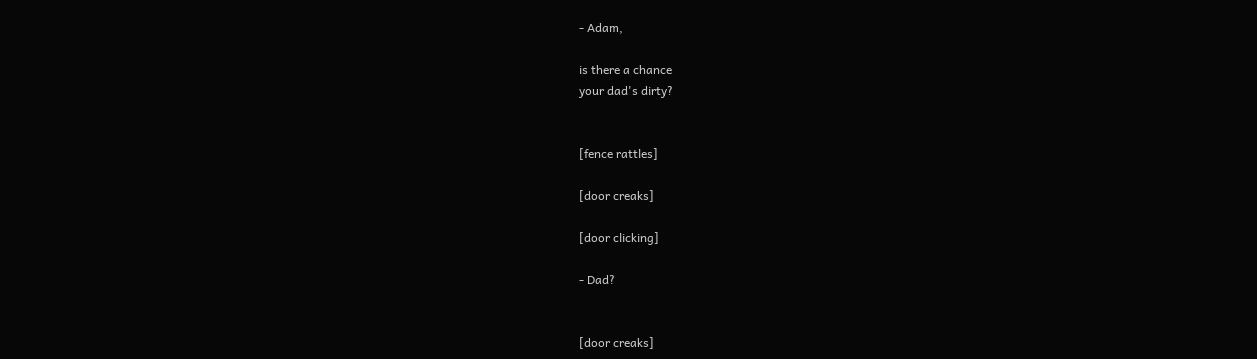- Adam,

is there a chance
your dad's dirty?


[fence rattles]

[door creaks]

[door clicking]

- Dad?


[door creaks]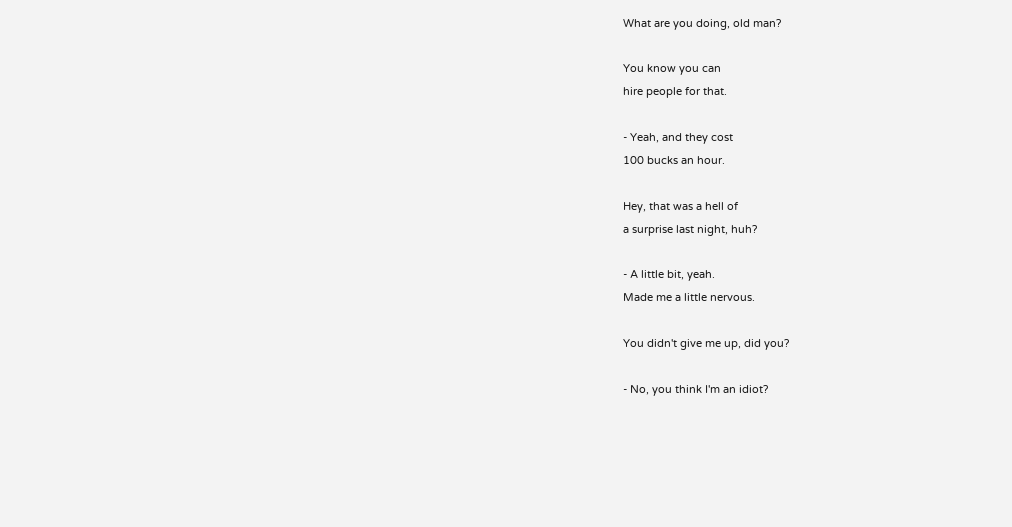What are you doing, old man?

You know you can
hire people for that.

- Yeah, and they cost
100 bucks an hour.

Hey, that was a hell of
a surprise last night, huh?

- A little bit, yeah.
Made me a little nervous.

You didn't give me up, did you?

- No, you think I'm an idiot?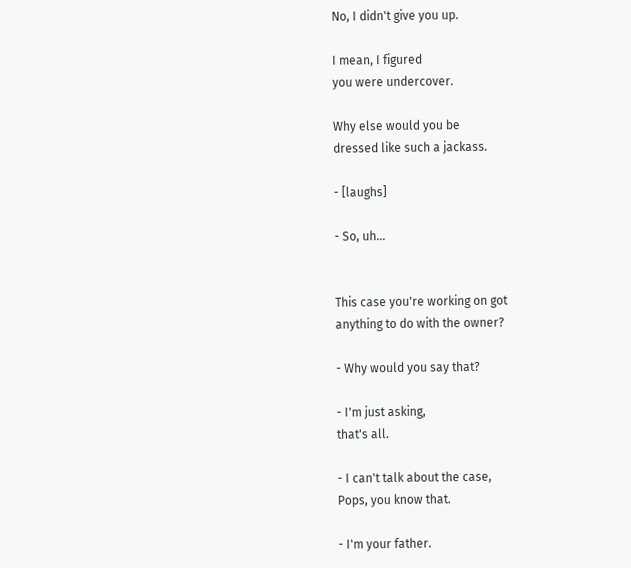No, I didn't give you up.

I mean, I figured
you were undercover.

Why else would you be
dressed like such a jackass.

- [laughs]

- So, uh...


This case you're working on got
anything to do with the owner?

- Why would you say that?

- I'm just asking,
that's all.

- I can't talk about the case,
Pops, you know that.

- I'm your father.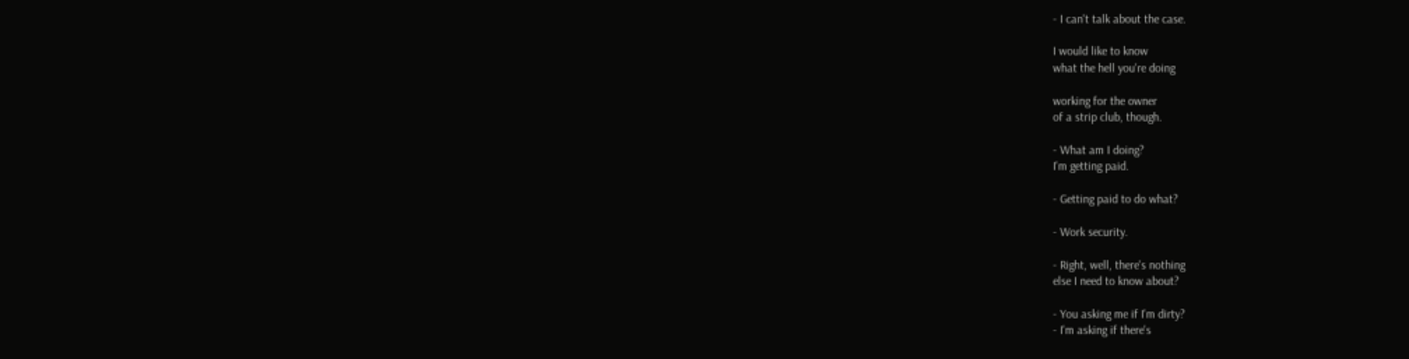- I can't talk about the case.

I would like to know
what the hell you're doing

working for the owner
of a strip club, though.

- What am I doing?
I'm getting paid.

- Getting paid to do what?

- Work security.

- Right, well, there's nothing
else I need to know about?

- You asking me if I'm dirty?
- I'm asking if there's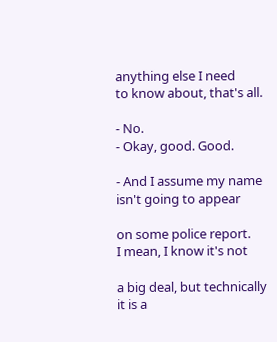anything else I need
to know about, that's all.

- No.
- Okay, good. Good.

- And I assume my name
isn't going to appear

on some police report.
I mean, I know it's not

a big deal, but technically
it is a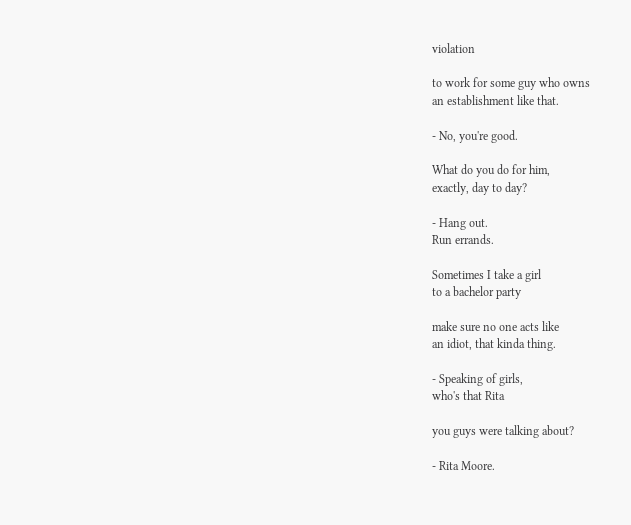violation

to work for some guy who owns
an establishment like that.

- No, you're good.

What do you do for him,
exactly, day to day?

- Hang out.
Run errands.

Sometimes I take a girl
to a bachelor party

make sure no one acts like
an idiot, that kinda thing.

- Speaking of girls,
who's that Rita

you guys were talking about?

- Rita Moore.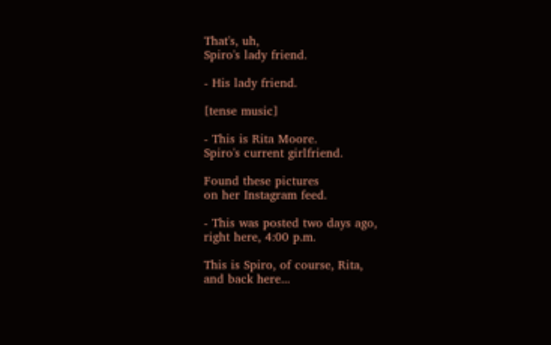That's, uh,
Spiro's lady friend.

- His lady friend.

[tense music]

- This is Rita Moore.
Spiro's current girlfriend.

Found these pictures
on her Instagram feed.

- This was posted two days ago,
right here, 4:00 p.m.

This is Spiro, of course, Rita,
and back here...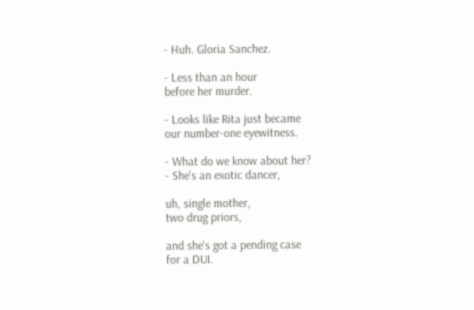- Huh. Gloria Sanchez.

- Less than an hour
before her murder.

- Looks like Rita just became
our number-one eyewitness.

- What do we know about her?
- She's an exotic dancer,

uh, single mother,
two drug priors,

and she's got a pending case
for a DUI.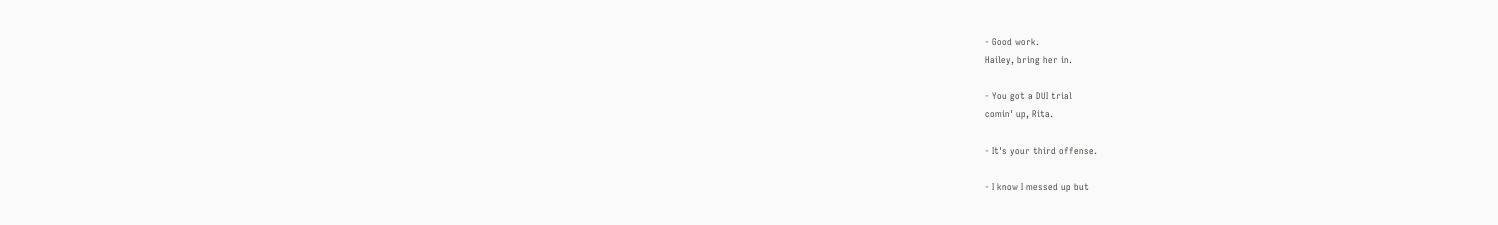- Good work.
Hailey, bring her in.

- You got a DUI trial
comin' up, Rita.

- It's your third offense.

- I know I messed up but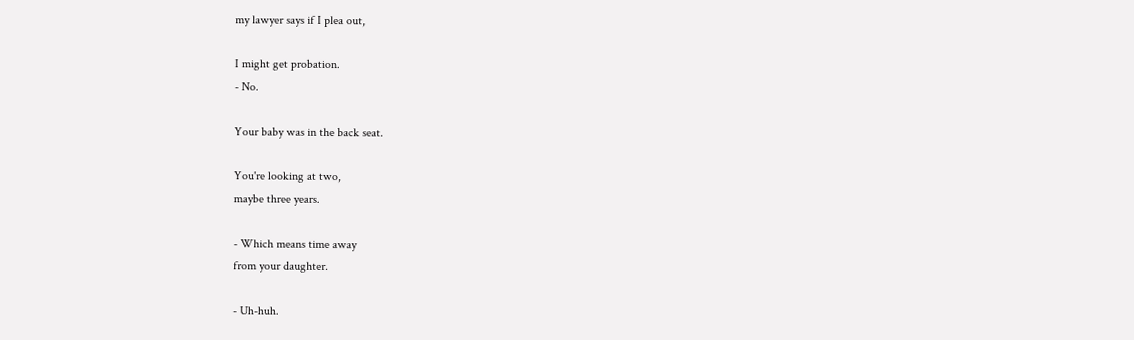my lawyer says if I plea out,

I might get probation.
- No.

Your baby was in the back seat.

You're looking at two,
maybe three years.

- Which means time away
from your daughter.

- Uh-huh.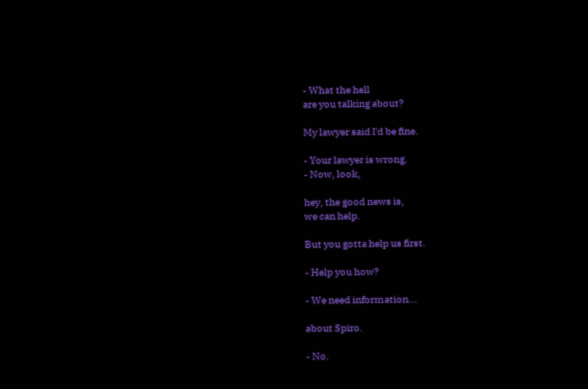- What the hell
are you talking about?

My lawyer said I'd be fine.

- Your lawyer is wrong.
- Now, look,

hey, the good news is,
we can help.

But you gotta help us first.

- Help you how?

- We need information...

about Spiro.

- No.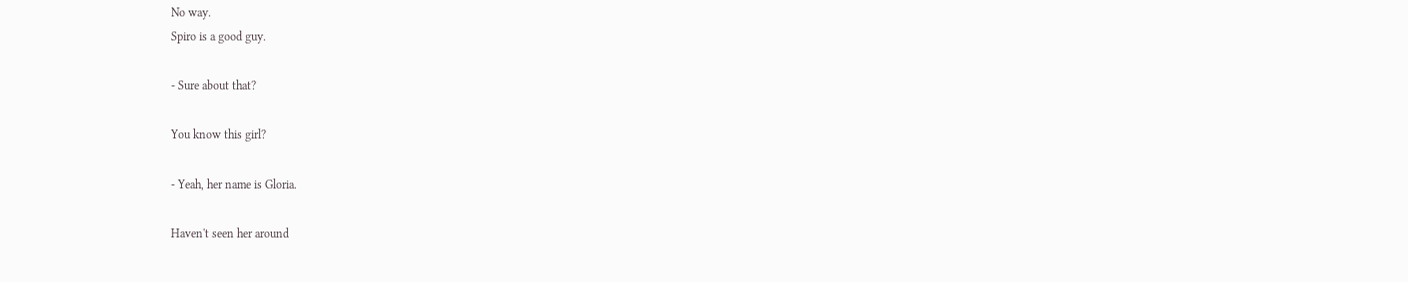No way.
Spiro is a good guy.

- Sure about that?

You know this girl?

- Yeah, her name is Gloria.

Haven't seen her around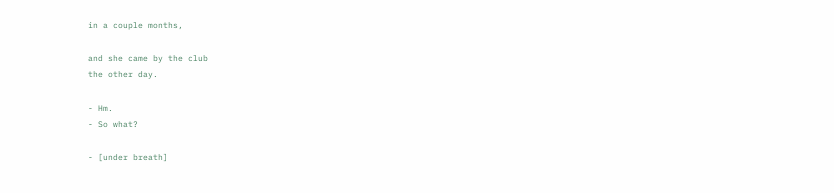in a couple months,

and she came by the club
the other day.

- Hm.
- So what?

- [under breath]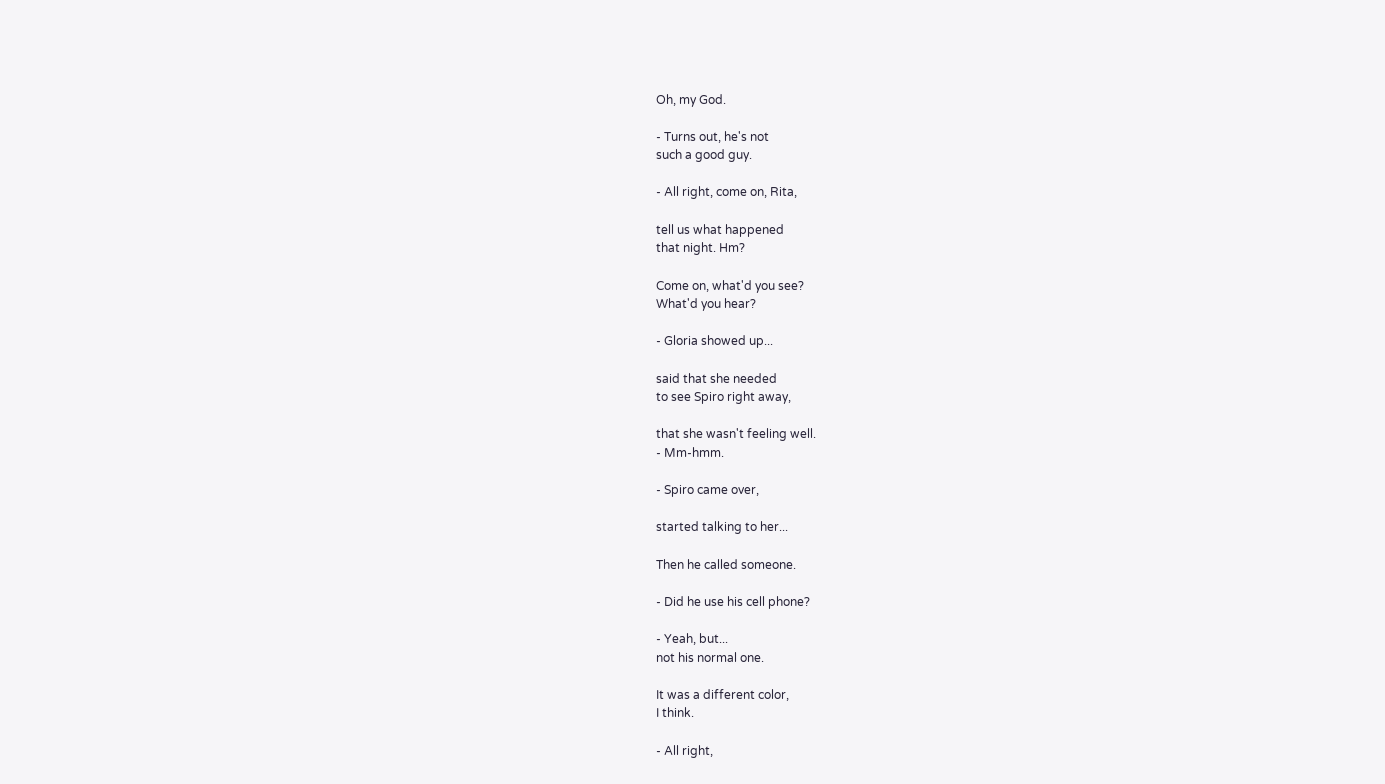Oh, my God.

- Turns out, he's not
such a good guy.

- All right, come on, Rita,

tell us what happened
that night. Hm?

Come on, what'd you see?
What'd you hear?

- Gloria showed up...

said that she needed
to see Spiro right away,

that she wasn't feeling well.
- Mm-hmm.

- Spiro came over,

started talking to her...

Then he called someone.

- Did he use his cell phone?

- Yeah, but...
not his normal one.

It was a different color,
I think.

- All right,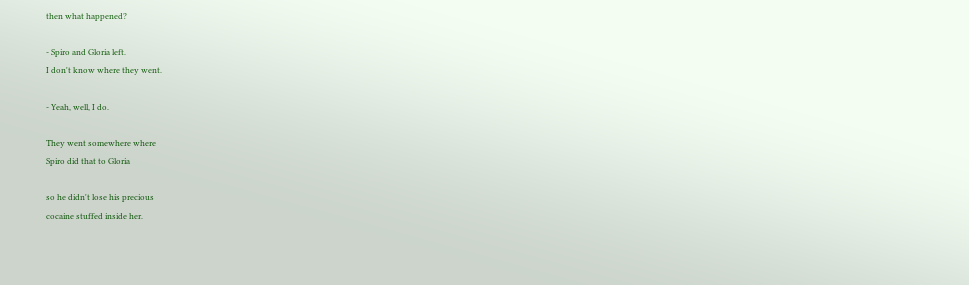then what happened?

- Spiro and Gloria left.
I don't know where they went.

- Yeah, well, I do.

They went somewhere where
Spiro did that to Gloria

so he didn't lose his precious
cocaine stuffed inside her.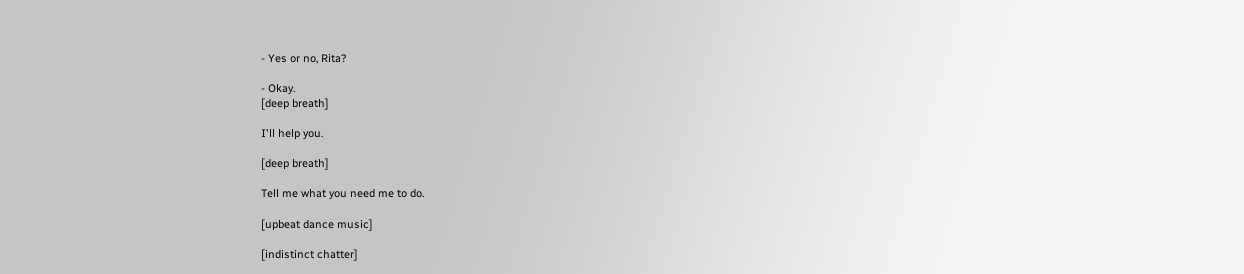- Yes or no, Rita?

- Okay.
[deep breath]

I'll help you.

[deep breath]

Tell me what you need me to do.

[upbeat dance music]

[indistinct chatter]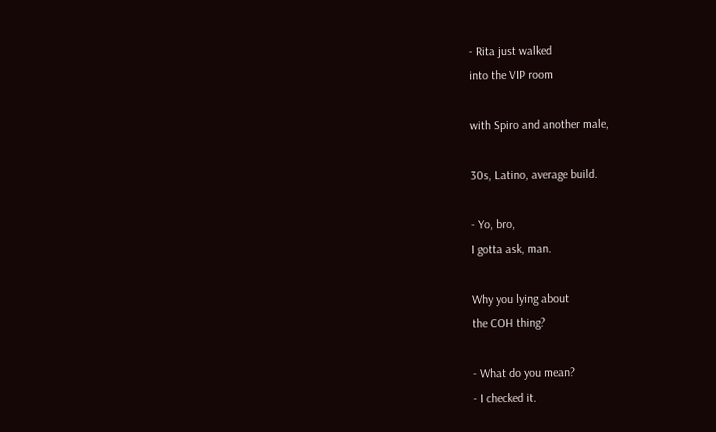- Rita just walked
into the VIP room

with Spiro and another male,

30s, Latino, average build.

- Yo, bro,
I gotta ask, man.

Why you lying about
the COH thing?

- What do you mean?
- I checked it.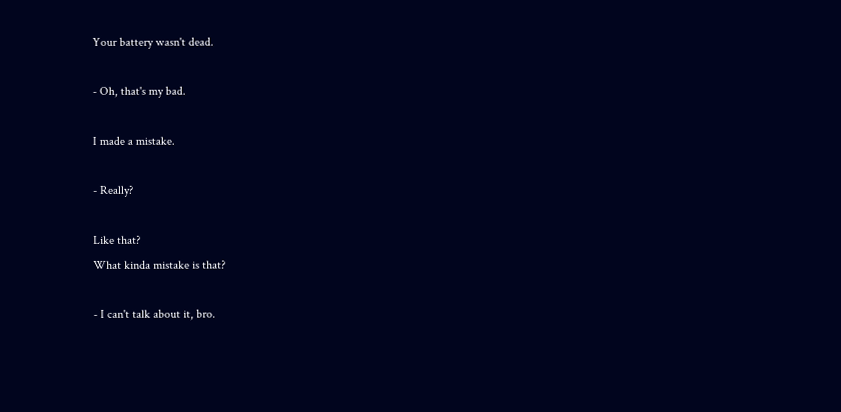Your battery wasn't dead.

- Oh, that's my bad.

I made a mistake.

- Really?

Like that?
What kinda mistake is that?

- I can't talk about it, bro.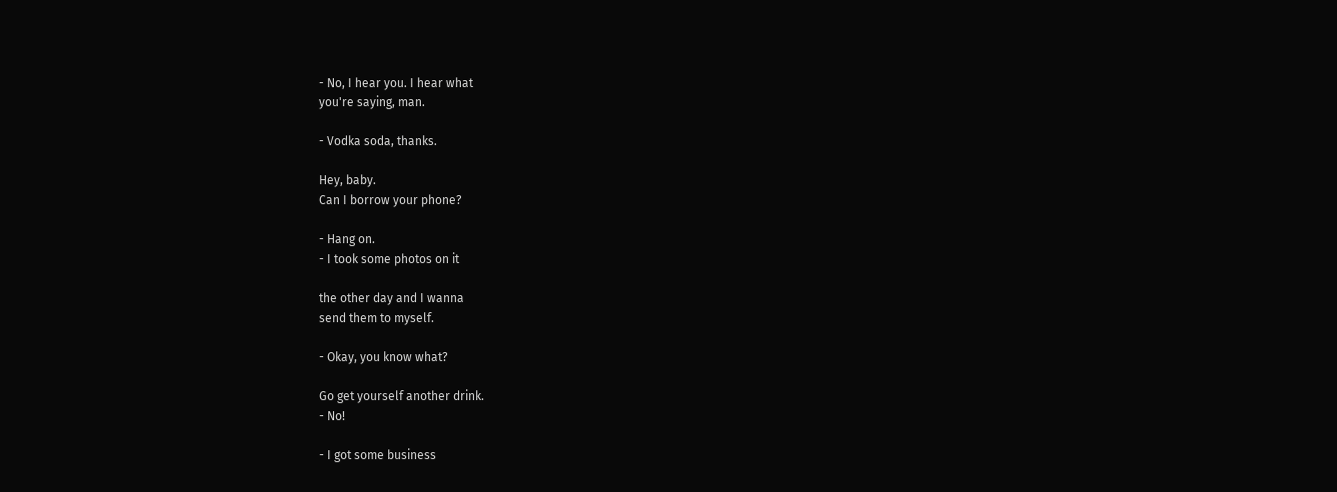- No, I hear you. I hear what
you're saying, man.

- Vodka soda, thanks.

Hey, baby.
Can I borrow your phone?

- Hang on.
- I took some photos on it

the other day and I wanna
send them to myself.

- Okay, you know what?

Go get yourself another drink.
- No!

- I got some business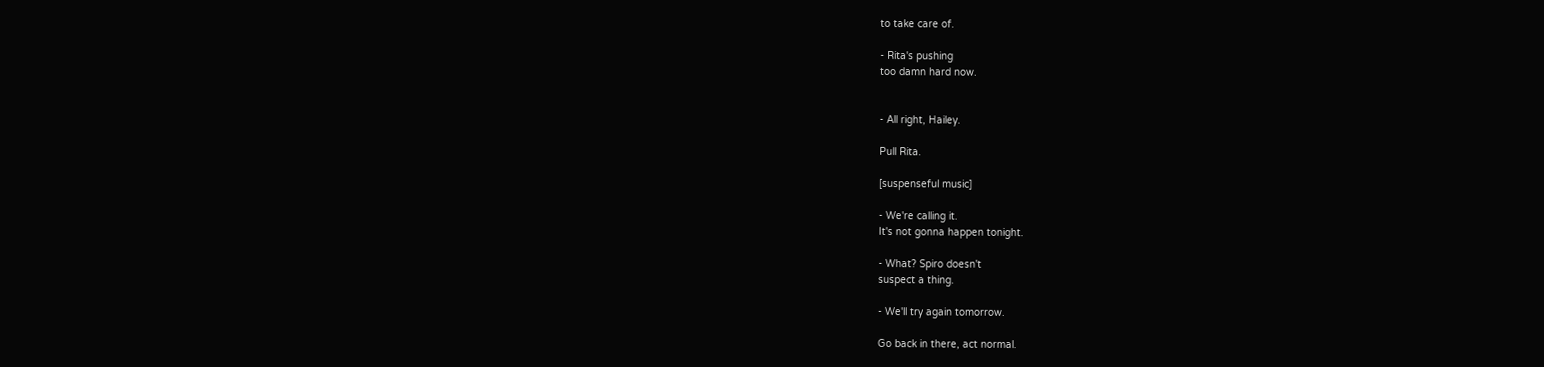to take care of.

- Rita's pushing
too damn hard now.


- All right, Hailey.

Pull Rita.

[suspenseful music]

- We're calling it.
It's not gonna happen tonight.

- What? Spiro doesn't
suspect a thing.

- We'll try again tomorrow.

Go back in there, act normal.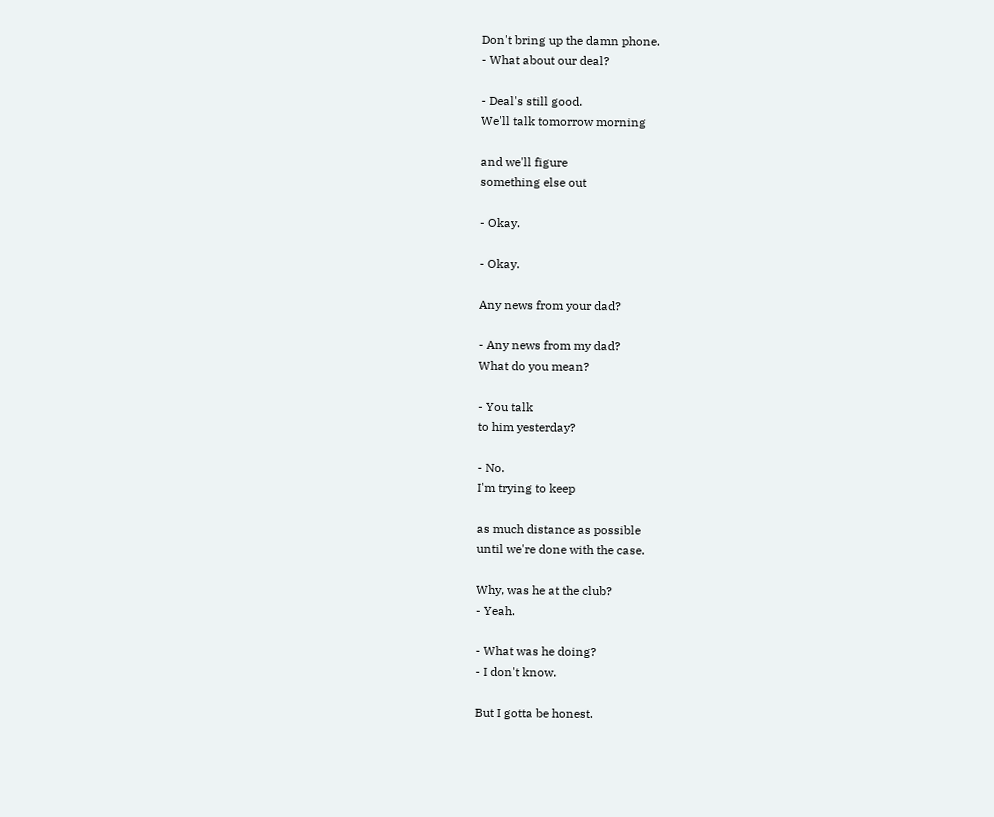Don't bring up the damn phone.
- What about our deal?

- Deal's still good.
We'll talk tomorrow morning

and we'll figure
something else out

- Okay.

- Okay.

Any news from your dad?

- Any news from my dad?
What do you mean?

- You talk
to him yesterday?

- No.
I'm trying to keep

as much distance as possible
until we're done with the case.

Why, was he at the club?
- Yeah.

- What was he doing?
- I don't know.

But I gotta be honest.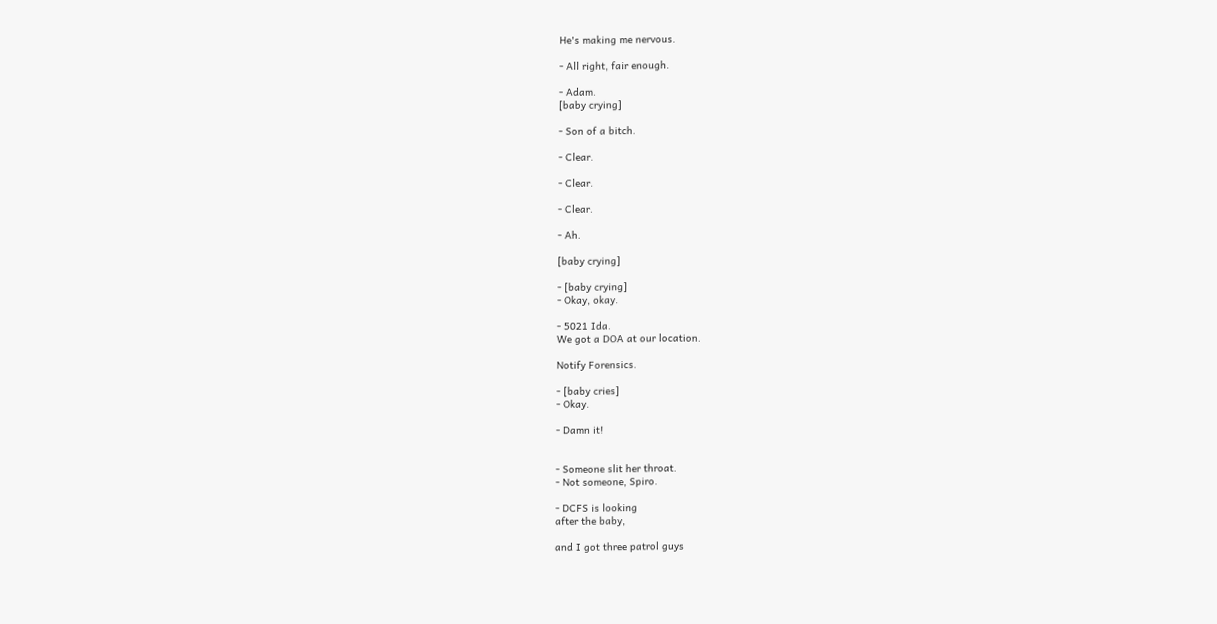He's making me nervous.

- All right, fair enough.

- Adam.
[baby crying]

- Son of a bitch.

- Clear.

- Clear.

- Clear.

- Ah.

[baby crying]

- [baby crying]
- Okay, okay.

- 5021 Ida.
We got a DOA at our location.

Notify Forensics.

- [baby cries]
- Okay.

- Damn it!


- Someone slit her throat.
- Not someone, Spiro.

- DCFS is looking
after the baby,

and I got three patrol guys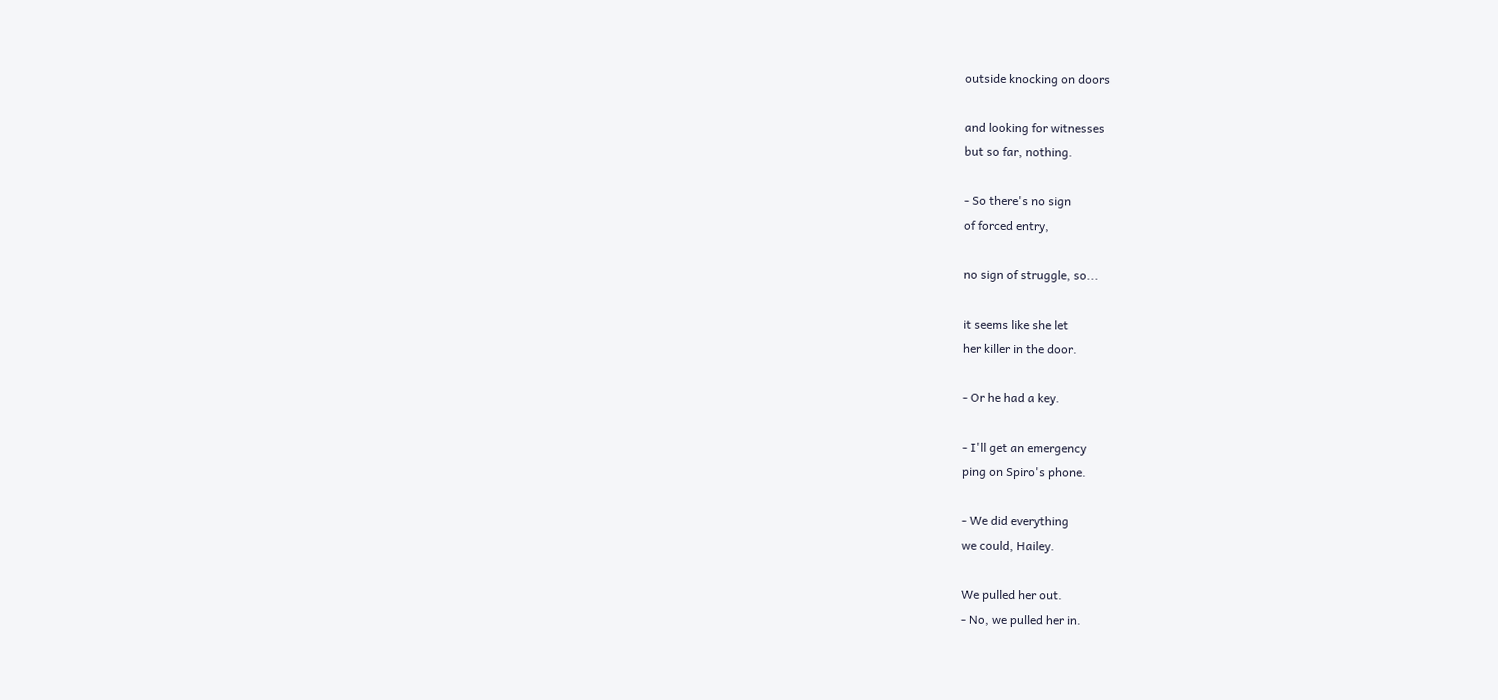outside knocking on doors

and looking for witnesses
but so far, nothing.

- So there's no sign
of forced entry,

no sign of struggle, so...

it seems like she let
her killer in the door.

- Or he had a key.

- I'll get an emergency
ping on Spiro's phone.

- We did everything
we could, Hailey.

We pulled her out.
- No, we pulled her in.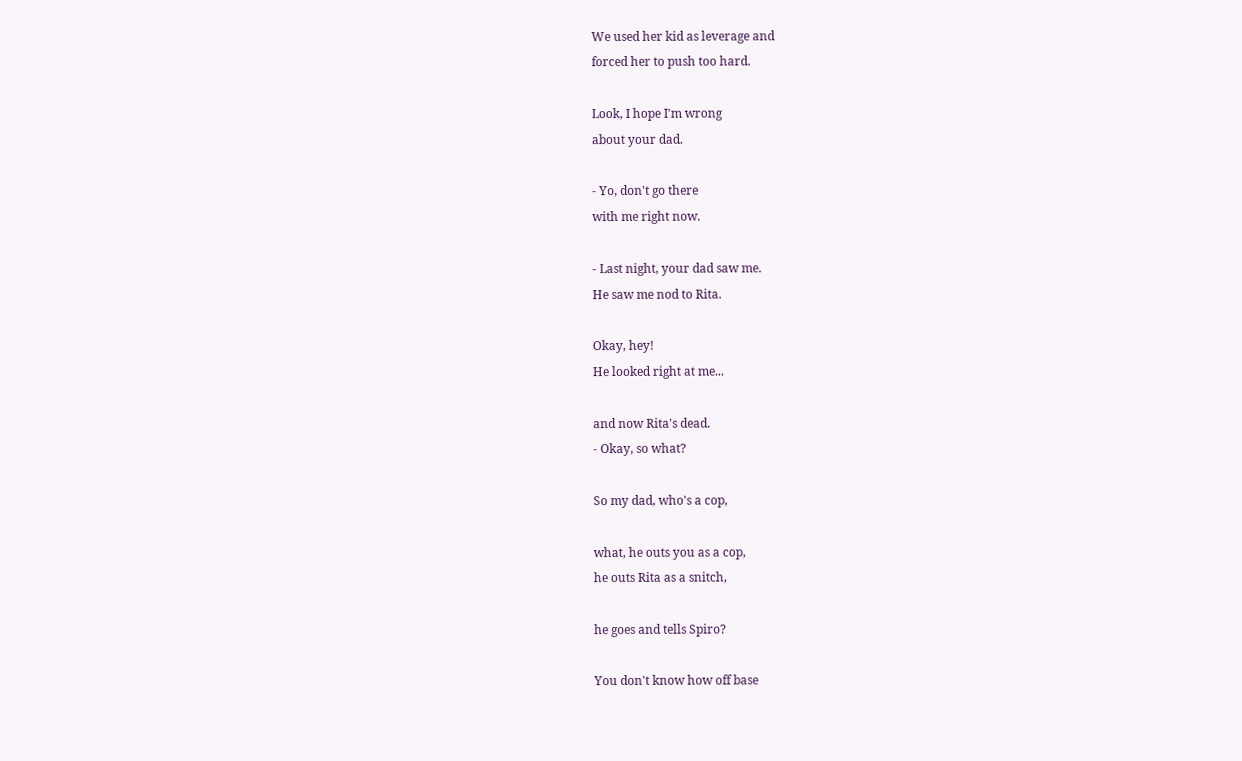We used her kid as leverage and
forced her to push too hard.

Look, I hope I'm wrong
about your dad.

- Yo, don't go there
with me right now.

- Last night, your dad saw me.
He saw me nod to Rita.

Okay, hey!
He looked right at me...

and now Rita's dead.
- Okay, so what?

So my dad, who's a cop,

what, he outs you as a cop,
he outs Rita as a snitch,

he goes and tells Spiro?

You don't know how off base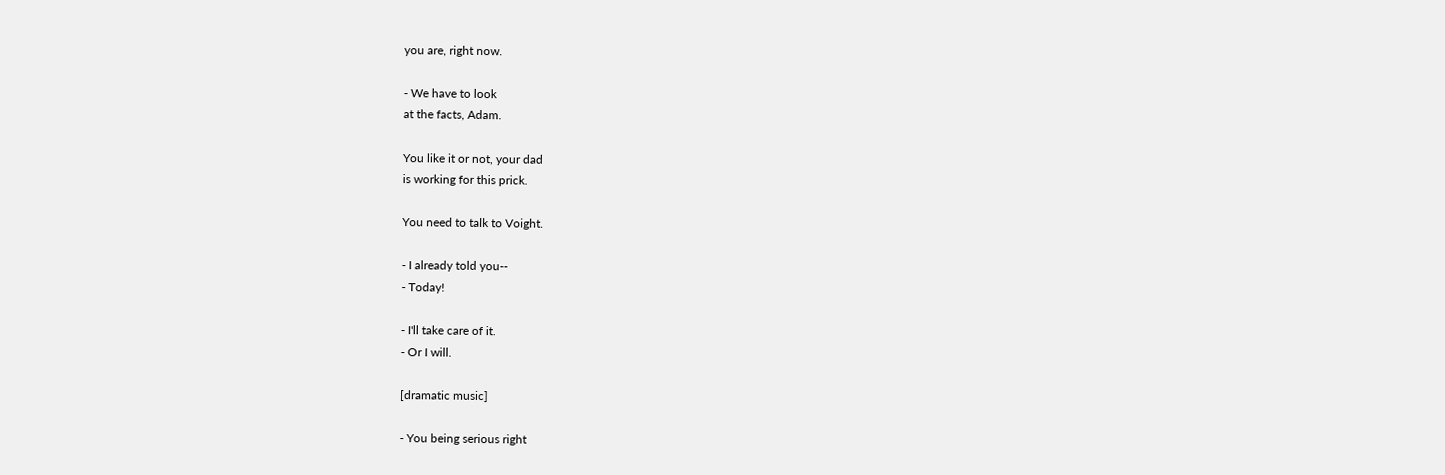you are, right now.

- We have to look
at the facts, Adam.

You like it or not, your dad
is working for this prick.

You need to talk to Voight.

- I already told you--
- Today!

- I'll take care of it.
- Or I will.

[dramatic music]

- You being serious right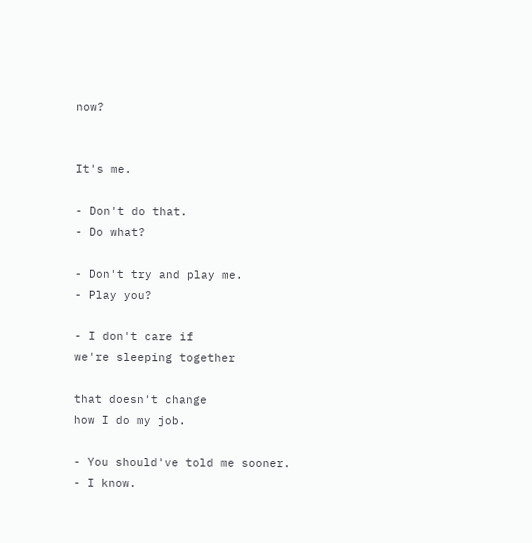now?


It's me.

- Don't do that.
- Do what?

- Don't try and play me.
- Play you?

- I don't care if
we're sleeping together

that doesn't change
how I do my job.

- You should've told me sooner.
- I know.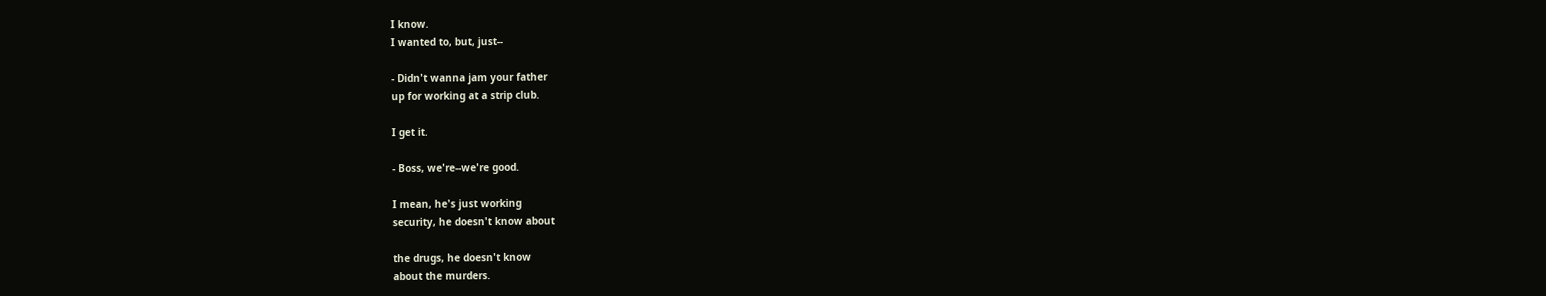I know.
I wanted to, but, just--

- Didn't wanna jam your father
up for working at a strip club.

I get it.

- Boss, we're--we're good.

I mean, he's just working
security, he doesn't know about

the drugs, he doesn't know
about the murders.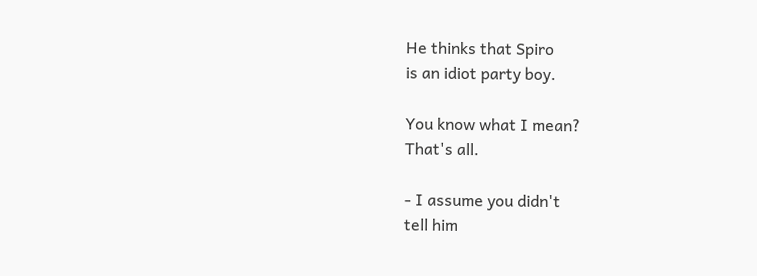He thinks that Spiro
is an idiot party boy.

You know what I mean?
That's all.

- I assume you didn't
tell him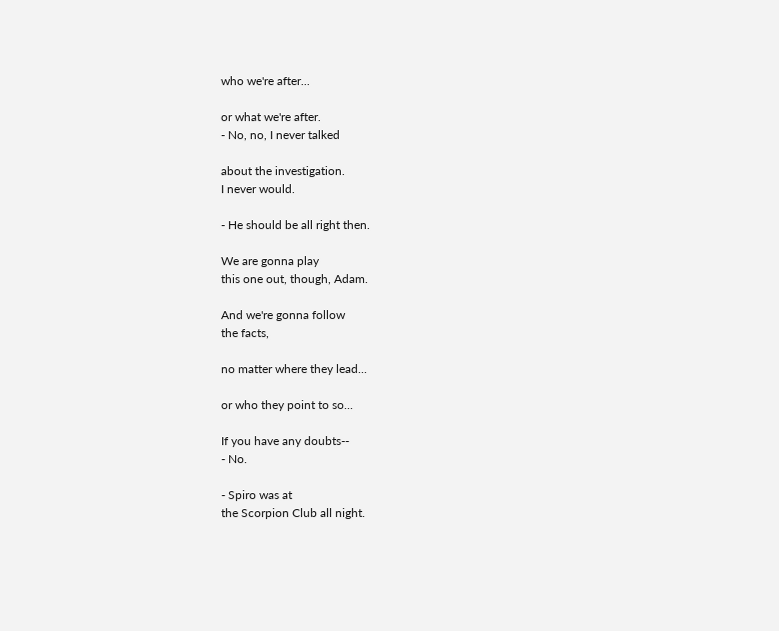who we're after...

or what we're after.
- No, no, I never talked

about the investigation.
I never would.

- He should be all right then.

We are gonna play
this one out, though, Adam.

And we're gonna follow
the facts,

no matter where they lead...

or who they point to so...

If you have any doubts--
- No.

- Spiro was at
the Scorpion Club all night.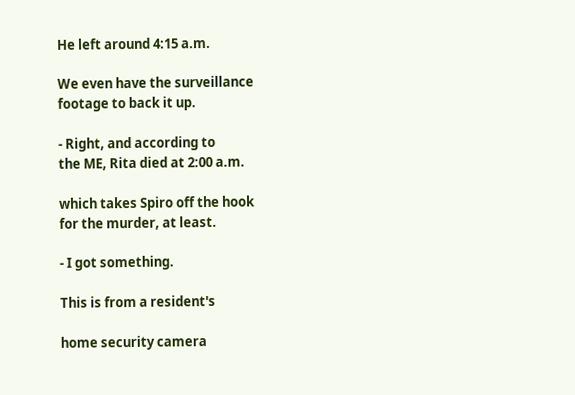He left around 4:15 a.m.

We even have the surveillance
footage to back it up.

- Right, and according to
the ME, Rita died at 2:00 a.m.

which takes Spiro off the hook
for the murder, at least.

- I got something.

This is from a resident's

home security camera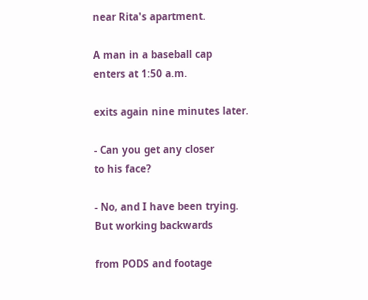near Rita's apartment.

A man in a baseball cap
enters at 1:50 a.m.

exits again nine minutes later.

- Can you get any closer
to his face?

- No, and I have been trying.
But working backwards

from PODS and footage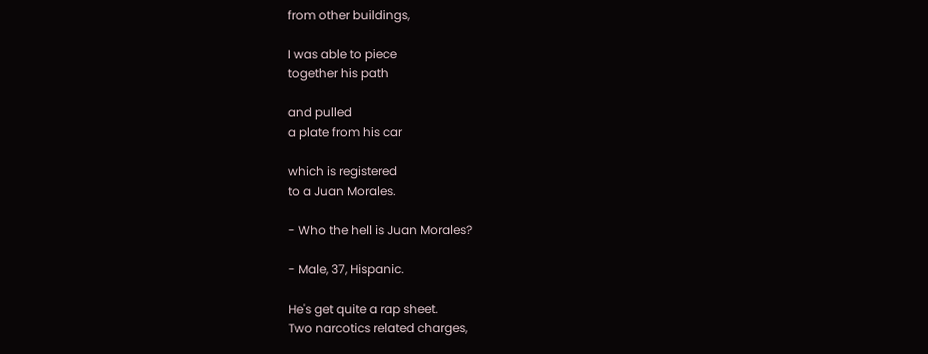from other buildings,

I was able to piece
together his path

and pulled
a plate from his car

which is registered
to a Juan Morales.

- Who the hell is Juan Morales?

- Male, 37, Hispanic.

He's get quite a rap sheet.
Two narcotics related charges,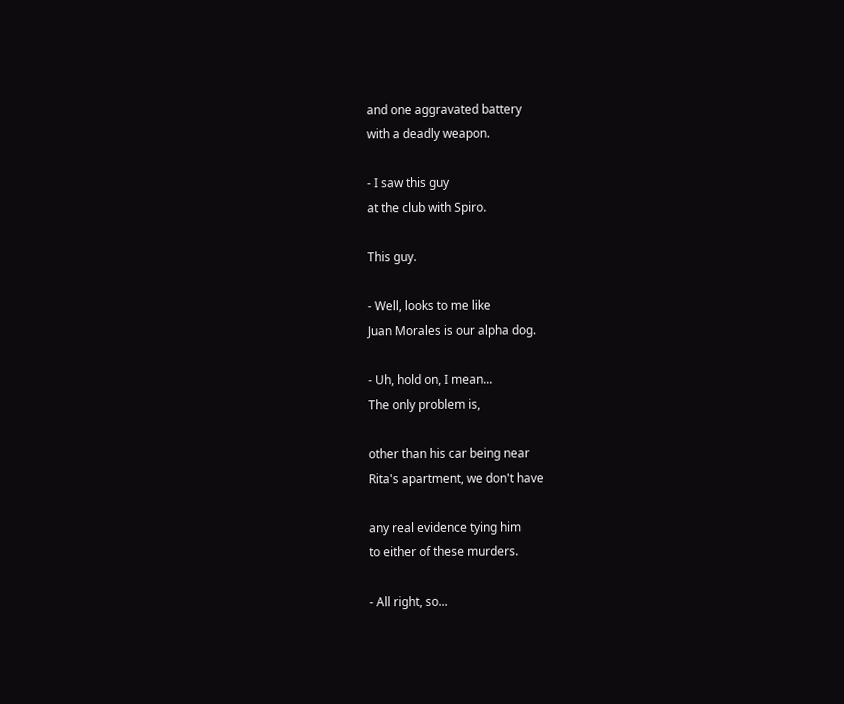and one aggravated battery
with a deadly weapon.

- I saw this guy
at the club with Spiro.

This guy.

- Well, looks to me like
Juan Morales is our alpha dog.

- Uh, hold on, I mean...
The only problem is,

other than his car being near
Rita's apartment, we don't have

any real evidence tying him
to either of these murders.

- All right, so...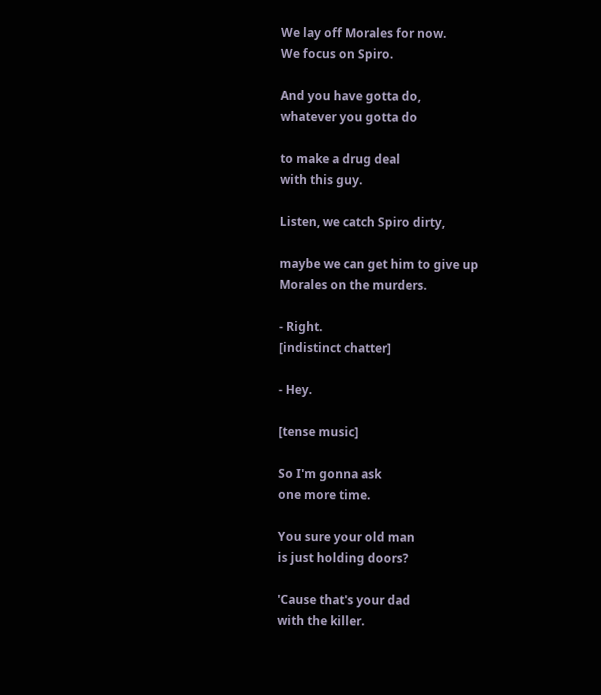We lay off Morales for now.
We focus on Spiro.

And you have gotta do,
whatever you gotta do

to make a drug deal
with this guy.

Listen, we catch Spiro dirty,

maybe we can get him to give up
Morales on the murders.

- Right.
[indistinct chatter]

- Hey.

[tense music]

So I'm gonna ask
one more time.

You sure your old man
is just holding doors?

'Cause that's your dad
with the killer.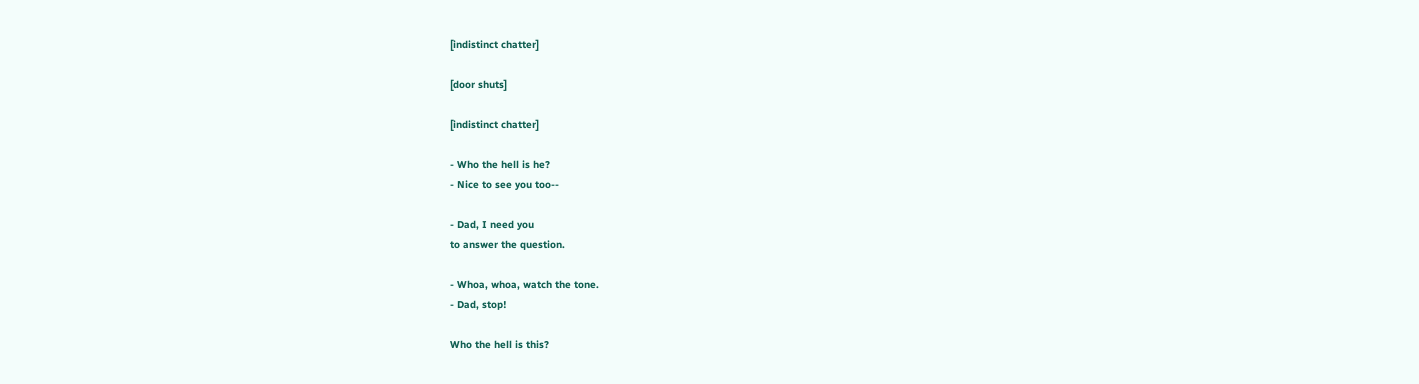[indistinct chatter]

[door shuts]

[indistinct chatter]

- Who the hell is he?
- Nice to see you too--

- Dad, I need you
to answer the question.

- Whoa, whoa, watch the tone.
- Dad, stop!

Who the hell is this?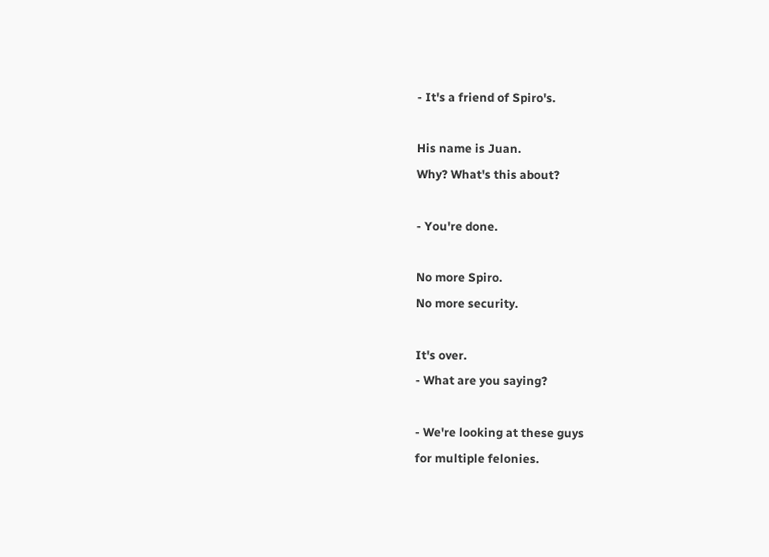- It's a friend of Spiro's.

His name is Juan.
Why? What's this about?

- You're done.

No more Spiro.
No more security.

It's over.
- What are you saying?

- We're looking at these guys
for multiple felonies.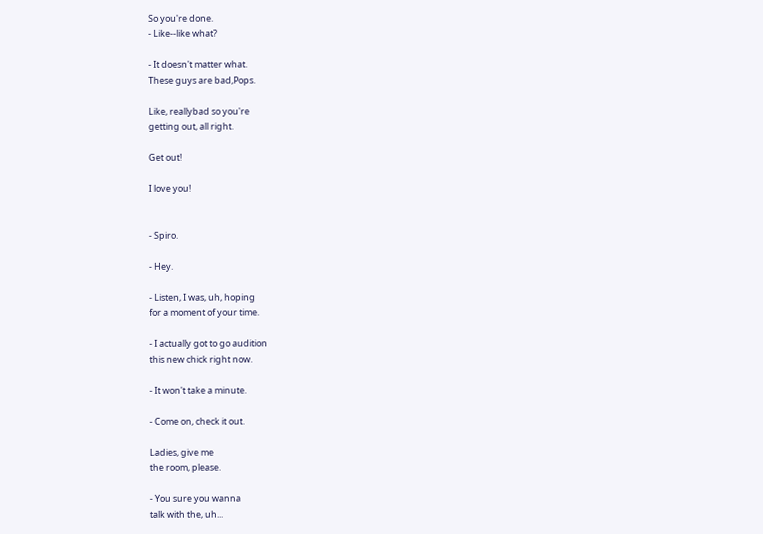So you're done.
- Like--like what?

- It doesn't matter what.
These guys are bad,Pops.

Like, reallybad so you're
getting out, all right.

Get out!

I love you!


- Spiro.

- Hey.

- Listen, I was, uh, hoping
for a moment of your time.

- I actually got to go audition
this new chick right now.

- It won't take a minute.

- Come on, check it out.

Ladies, give me
the room, please.

- You sure you wanna
talk with the, uh...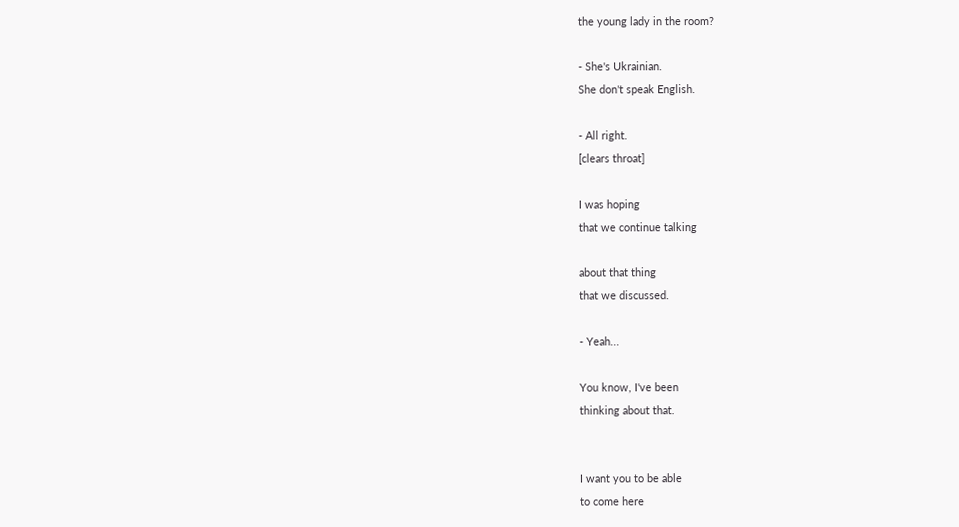the young lady in the room?

- She's Ukrainian.
She don't speak English.

- All right.
[clears throat]

I was hoping
that we continue talking

about that thing
that we discussed.

- Yeah...

You know, I've been
thinking about that.


I want you to be able
to come here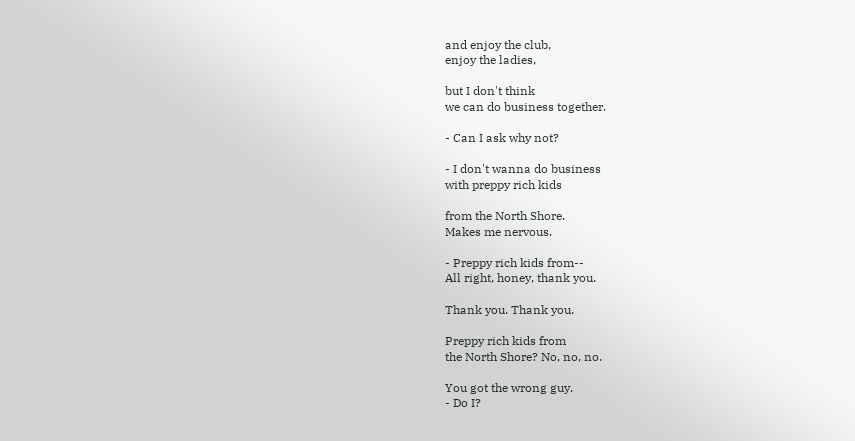and enjoy the club,
enjoy the ladies,

but I don't think
we can do business together.

- Can I ask why not?

- I don't wanna do business
with preppy rich kids

from the North Shore.
Makes me nervous.

- Preppy rich kids from--
All right, honey, thank you.

Thank you. Thank you.

Preppy rich kids from
the North Shore? No, no, no.

You got the wrong guy.
- Do I?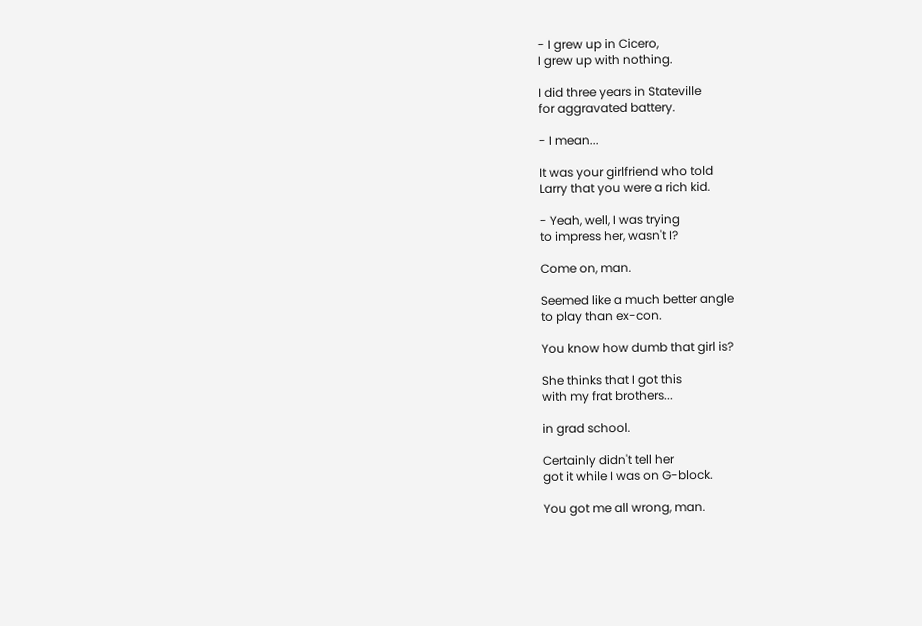- I grew up in Cicero,
I grew up with nothing.

I did three years in Stateville
for aggravated battery.

- I mean...

It was your girlfriend who told
Larry that you were a rich kid.

- Yeah, well, I was trying
to impress her, wasn't I?

Come on, man.

Seemed like a much better angle
to play than ex-con.

You know how dumb that girl is?

She thinks that I got this
with my frat brothers...

in grad school.

Certainly didn't tell her
got it while I was on G-block.

You got me all wrong, man.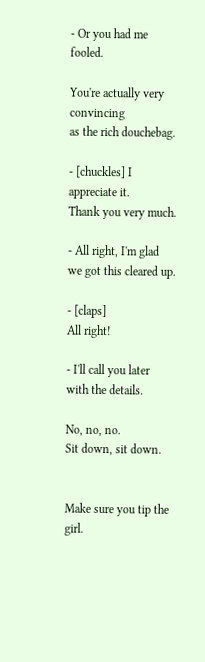- Or you had me fooled.

You're actually very convincing
as the rich douchebag.

- [chuckles] I appreciate it.
Thank you very much.

- All right, I'm glad
we got this cleared up.

- [claps]
All right!

- I'll call you later
with the details.

No, no, no.
Sit down, sit down.


Make sure you tip the girl.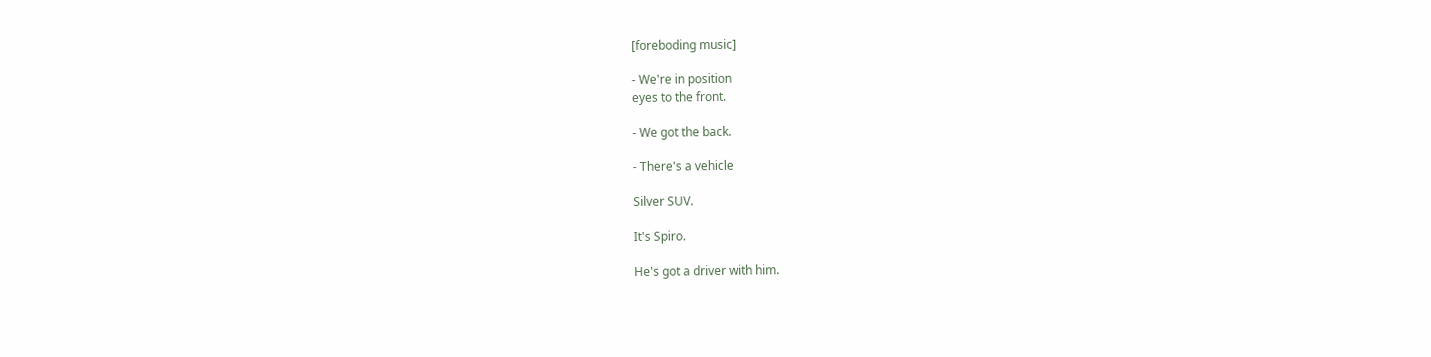[foreboding music]

- We're in position
eyes to the front.

- We got the back.

- There's a vehicle

Silver SUV.

It's Spiro.

He's got a driver with him.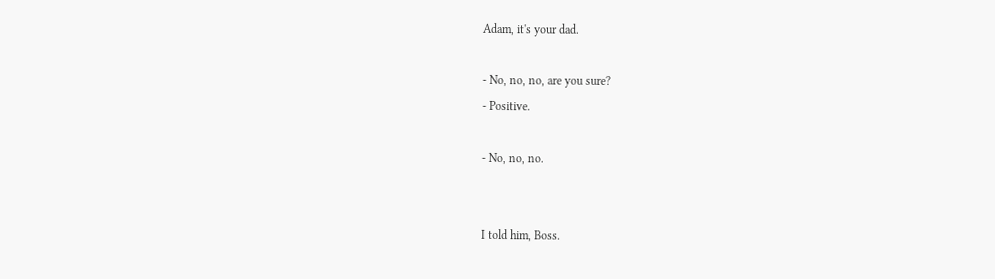Adam, it's your dad.

- No, no, no, are you sure?
- Positive.

- No, no, no.


I told him, Boss.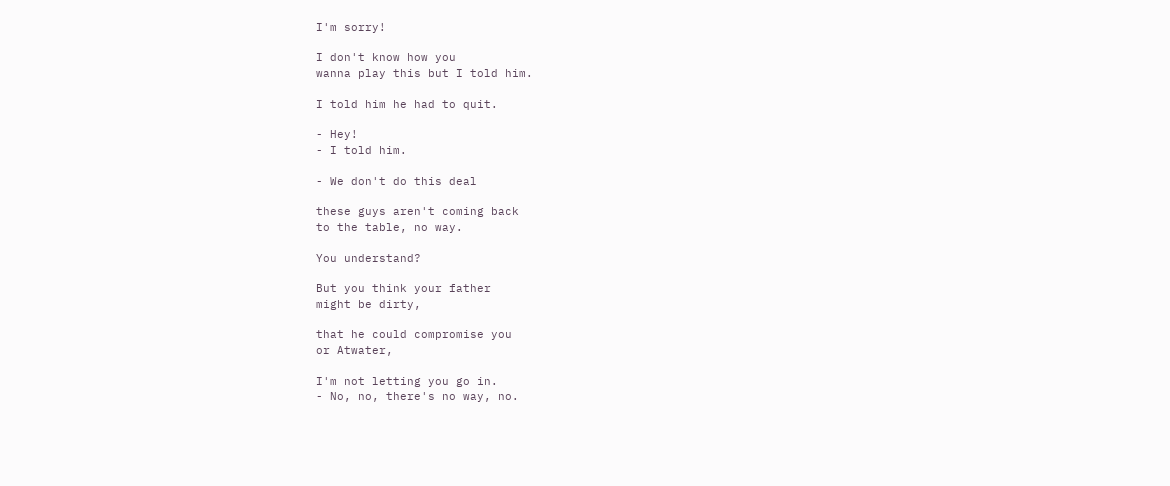I'm sorry!

I don't know how you
wanna play this but I told him.

I told him he had to quit.

- Hey!
- I told him.

- We don't do this deal

these guys aren't coming back
to the table, no way.

You understand?

But you think your father
might be dirty,

that he could compromise you
or Atwater,

I'm not letting you go in.
- No, no, there's no way, no.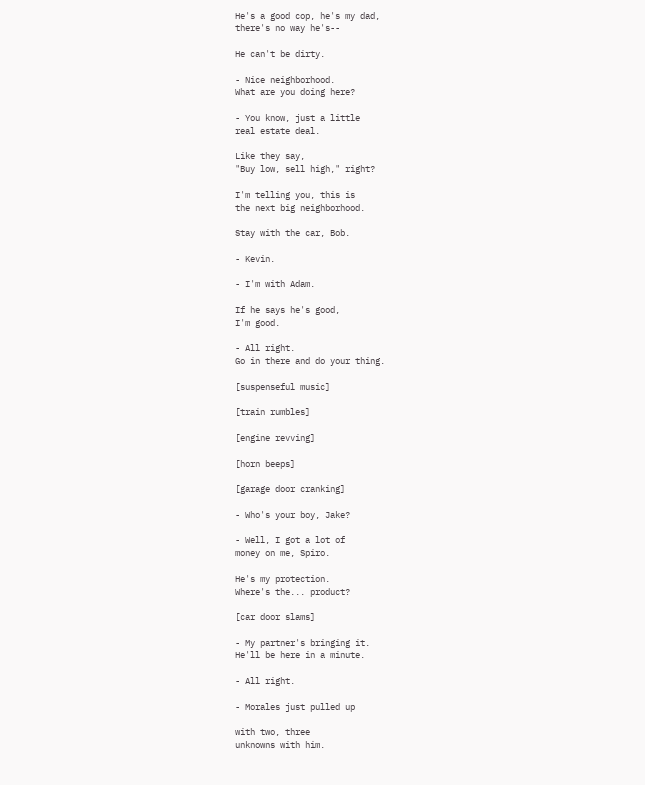He's a good cop, he's my dad,
there's no way he's--

He can't be dirty.

- Nice neighborhood.
What are you doing here?

- You know, just a little
real estate deal.

Like they say,
"Buy low, sell high," right?

I'm telling you, this is
the next big neighborhood.

Stay with the car, Bob.

- Kevin.

- I'm with Adam.

If he says he's good,
I'm good.

- All right.
Go in there and do your thing.

[suspenseful music]

[train rumbles]

[engine revving]

[horn beeps]

[garage door cranking]

- Who's your boy, Jake?

- Well, I got a lot of
money on me, Spiro.

He's my protection.
Where's the... product?

[car door slams]

- My partner's bringing it.
He'll be here in a minute.

- All right.

- Morales just pulled up

with two, three
unknowns with him.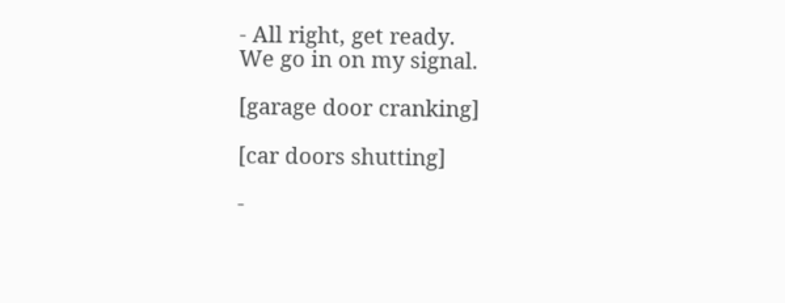- All right, get ready.
We go in on my signal.

[garage door cranking]

[car doors shutting]

-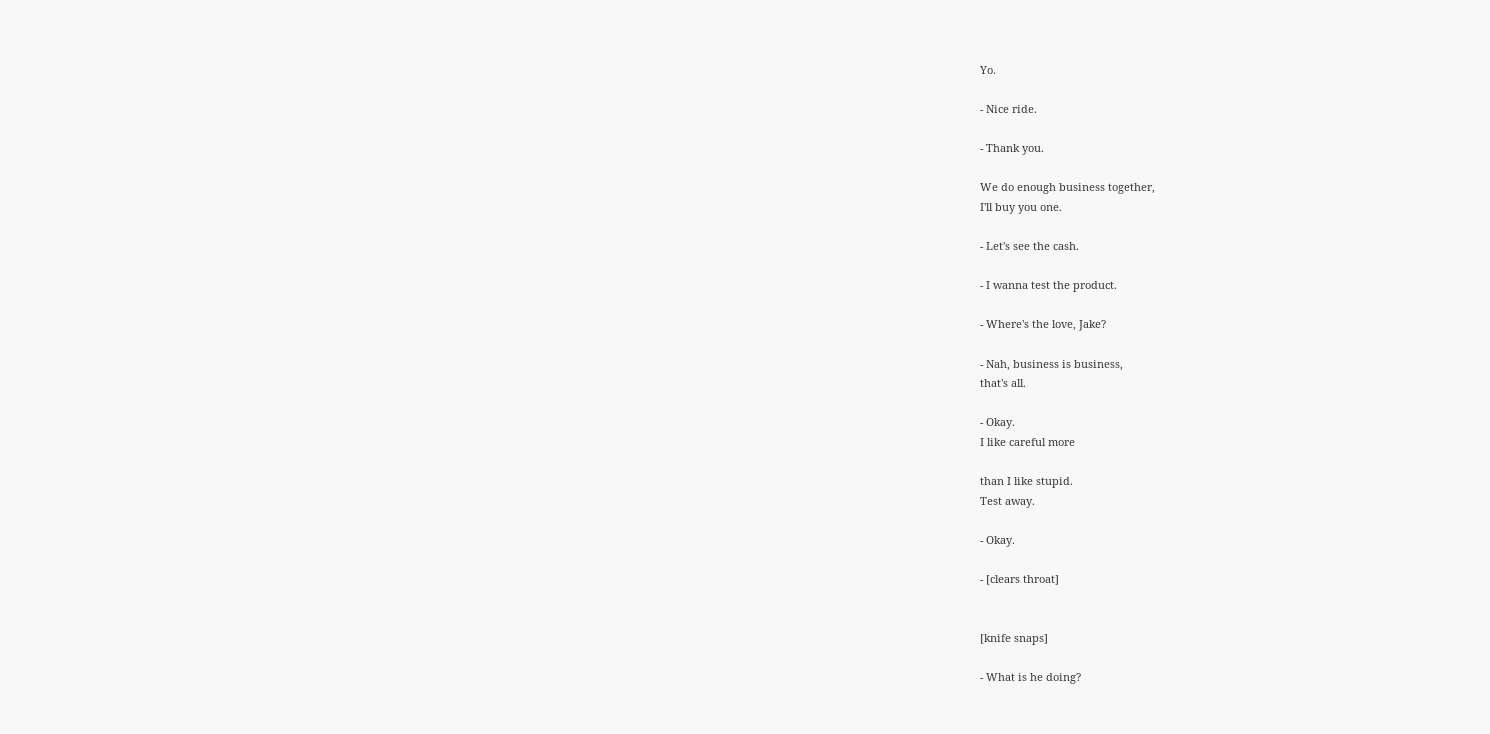Yo.

- Nice ride.

- Thank you.

We do enough business together,
I'll buy you one.

- Let's see the cash.

- I wanna test the product.

- Where's the love, Jake?

- Nah, business is business,
that's all.

- Okay.
I like careful more

than I like stupid.
Test away.

- Okay.

- [clears throat]


[knife snaps]

- What is he doing?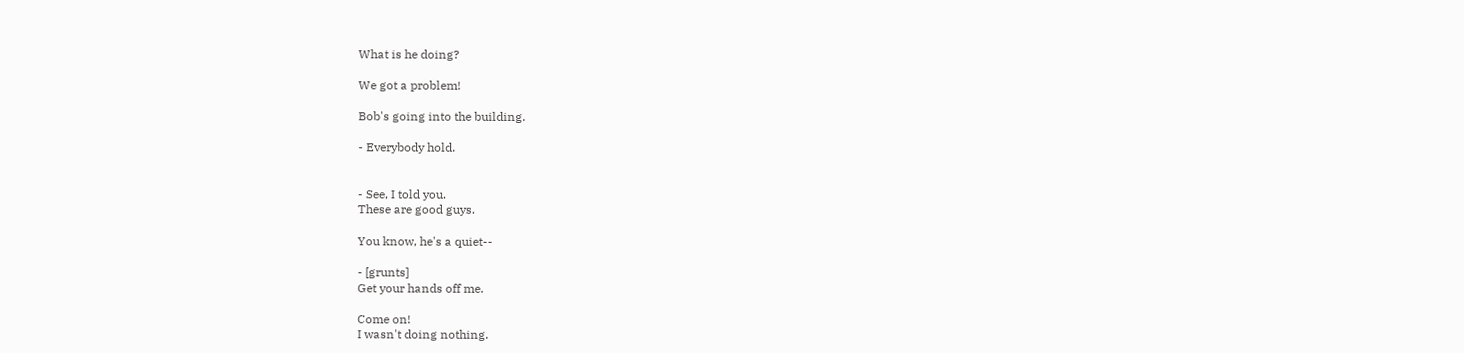What is he doing?

We got a problem!

Bob's going into the building.

- Everybody hold.


- See, I told you.
These are good guys.

You know, he's a quiet--

- [grunts]
Get your hands off me.

Come on!
I wasn't doing nothing.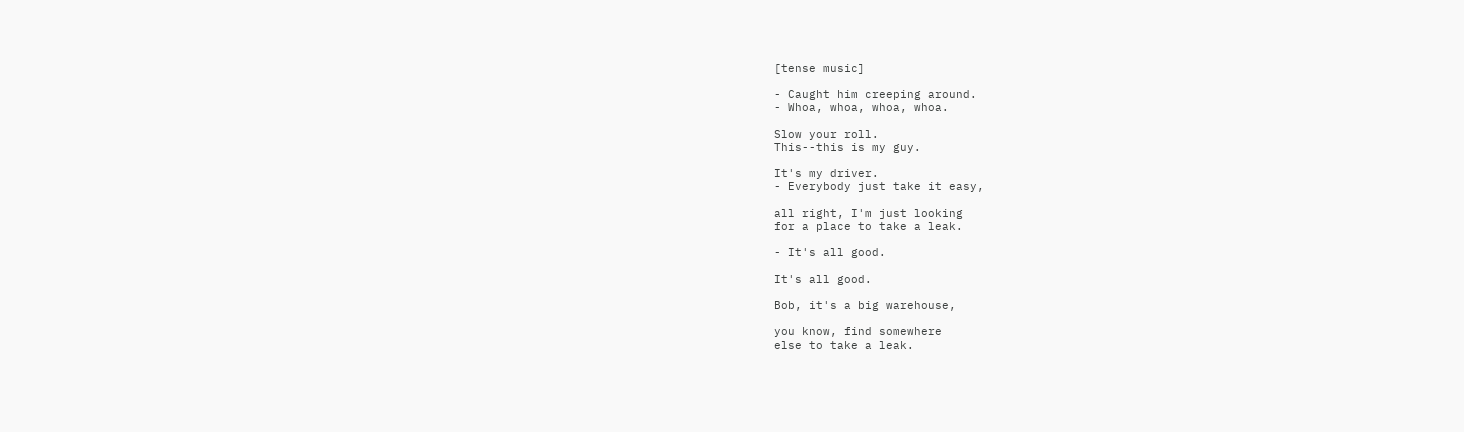[tense music]

- Caught him creeping around.
- Whoa, whoa, whoa, whoa.

Slow your roll.
This--this is my guy.

It's my driver.
- Everybody just take it easy,

all right, I'm just looking
for a place to take a leak.

- It's all good.

It's all good.

Bob, it's a big warehouse,

you know, find somewhere
else to take a leak.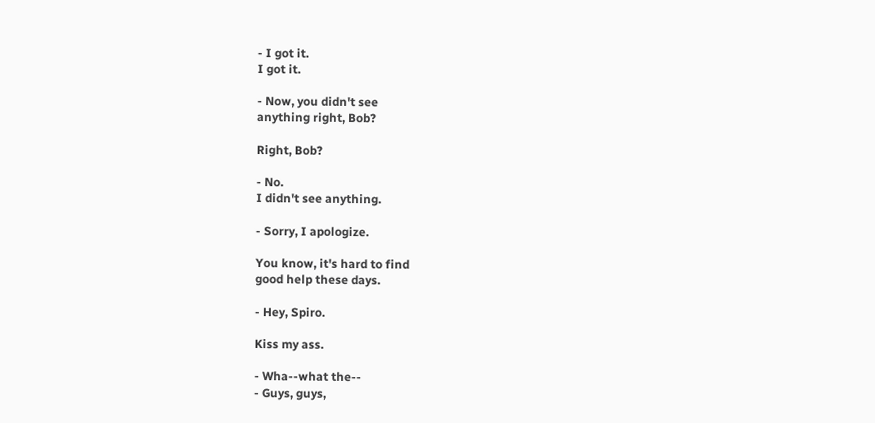- I got it.
I got it.

- Now, you didn't see
anything right, Bob?

Right, Bob?

- No.
I didn't see anything.

- Sorry, I apologize.

You know, it's hard to find
good help these days.

- Hey, Spiro.

Kiss my ass.

- Wha--what the--
- Guys, guys,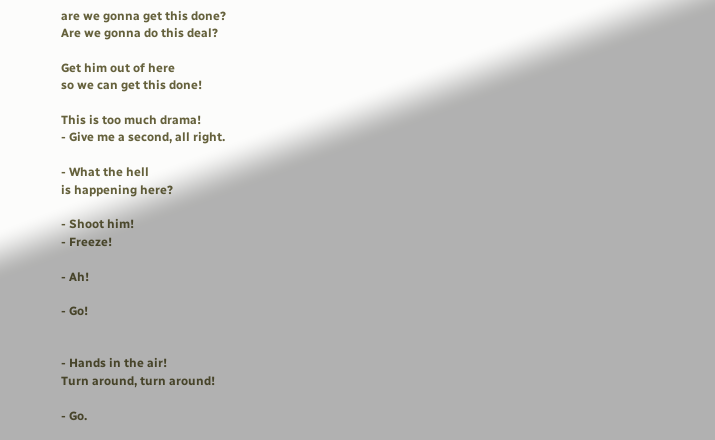are we gonna get this done?
Are we gonna do this deal?

Get him out of here
so we can get this done!

This is too much drama!
- Give me a second, all right.

- What the hell
is happening here?

- Shoot him!
- Freeze!

- Ah!

- Go!


- Hands in the air!
Turn around, turn around!

- Go.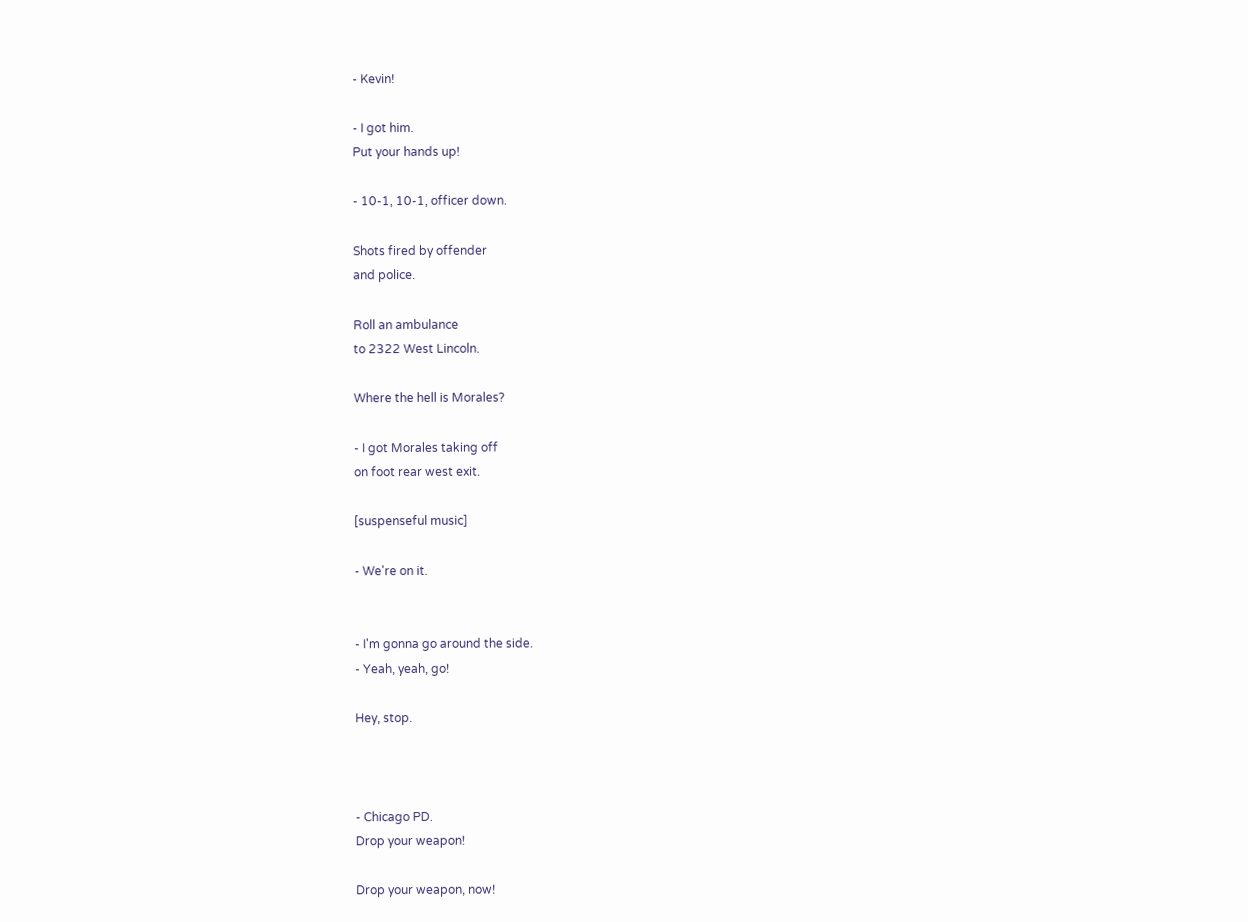- Kevin!

- I got him.
Put your hands up!

- 10-1, 10-1, officer down.

Shots fired by offender
and police.

Roll an ambulance
to 2322 West Lincoln.

Where the hell is Morales?

- I got Morales taking off
on foot rear west exit.

[suspenseful music]

- We're on it.


- I'm gonna go around the side.
- Yeah, yeah, go!

Hey, stop.



- Chicago PD.
Drop your weapon!

Drop your weapon, now!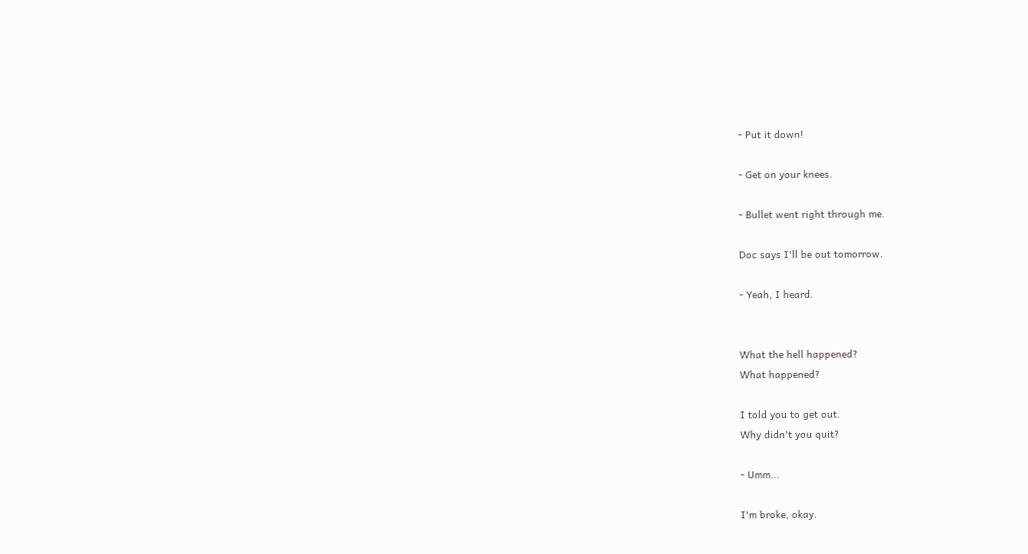- Put it down!

- Get on your knees.

- Bullet went right through me.

Doc says I'll be out tomorrow.

- Yeah, I heard.


What the hell happened?
What happened?

I told you to get out.
Why didn't you quit?

- Umm...

I'm broke, okay.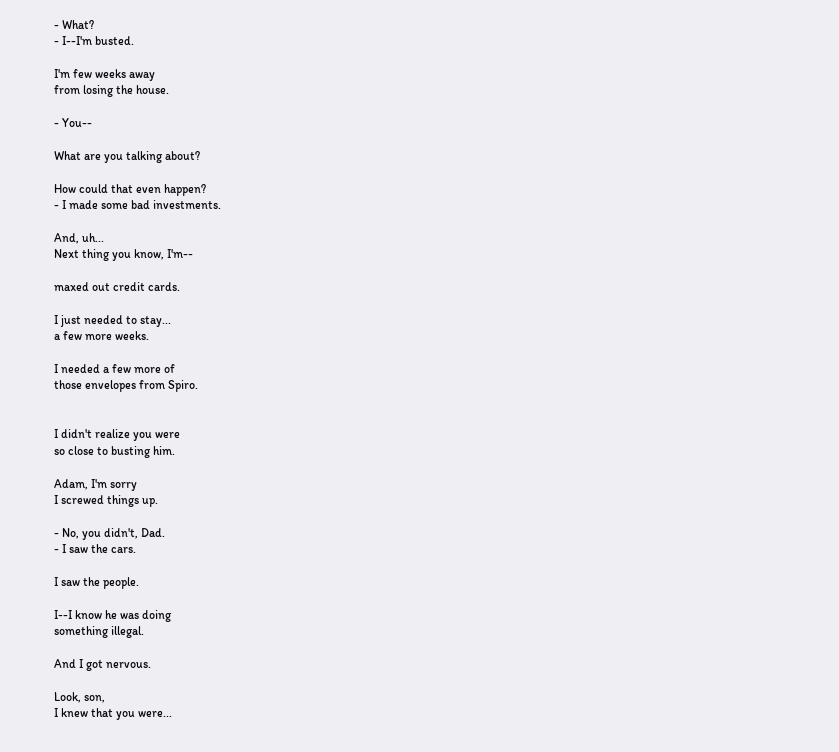- What?
- I--I'm busted.

I'm few weeks away
from losing the house.

- You--

What are you talking about?

How could that even happen?
- I made some bad investments.

And, uh...
Next thing you know, I'm--

maxed out credit cards.

I just needed to stay...
a few more weeks.

I needed a few more of
those envelopes from Spiro.


I didn't realize you were
so close to busting him.

Adam, I'm sorry
I screwed things up.

- No, you didn't, Dad.
- I saw the cars.

I saw the people.

I--I know he was doing
something illegal.

And I got nervous.

Look, son,
I knew that you were...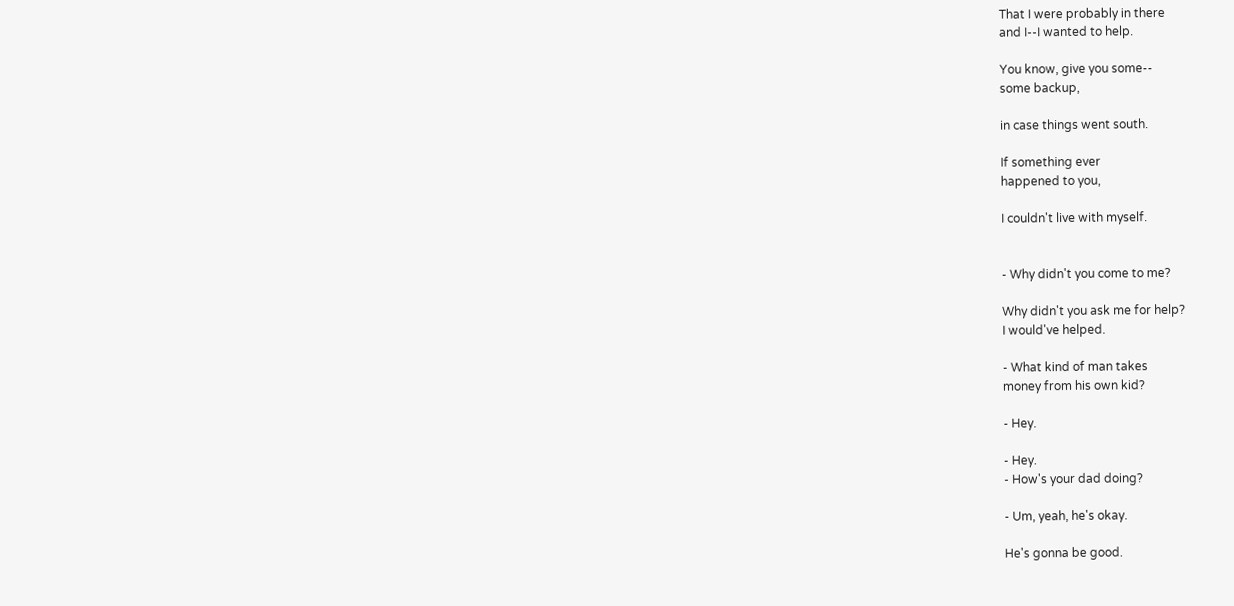That I were probably in there
and I--I wanted to help.

You know, give you some--
some backup,

in case things went south.

If something ever
happened to you,

I couldn't live with myself.


- Why didn't you come to me?

Why didn't you ask me for help?
I would've helped.

- What kind of man takes
money from his own kid?

- Hey.

- Hey.
- How's your dad doing?

- Um, yeah, he's okay.

He's gonna be good.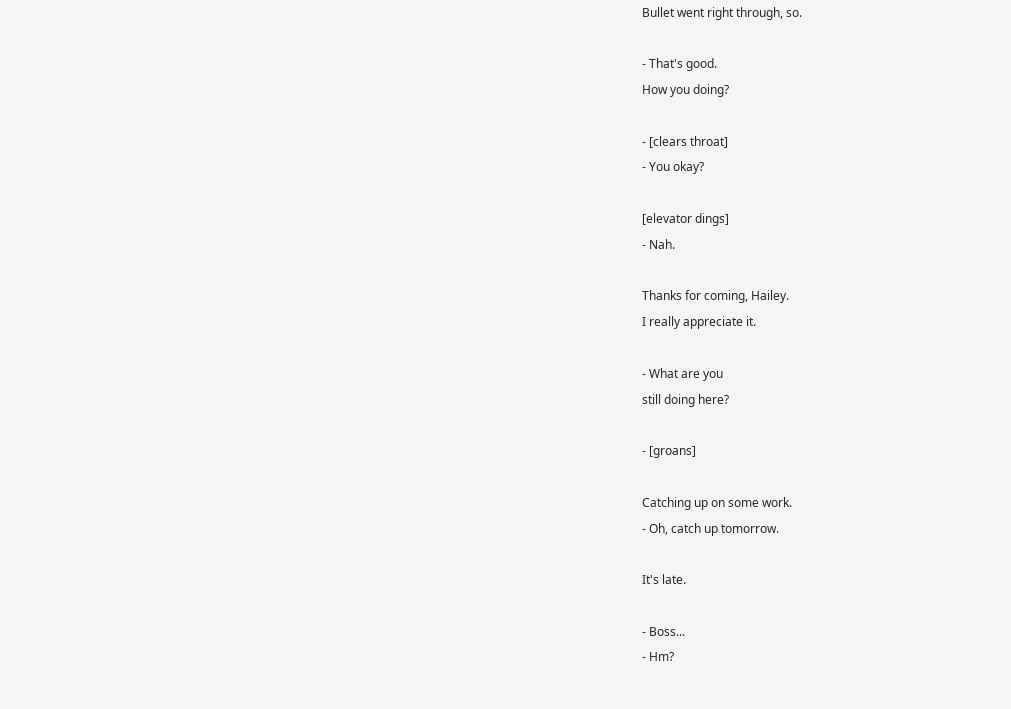Bullet went right through, so.

- That's good.
How you doing?

- [clears throat]
- You okay?

[elevator dings]
- Nah.

Thanks for coming, Hailey.
I really appreciate it.

- What are you
still doing here?

- [groans]

Catching up on some work.
- Oh, catch up tomorrow.

It's late.

- Boss...
- Hm?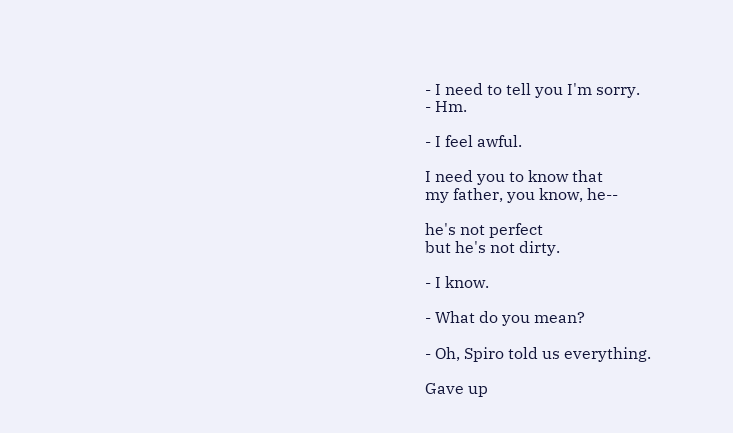- I need to tell you I'm sorry.
- Hm.

- I feel awful.

I need you to know that
my father, you know, he--

he's not perfect
but he's not dirty.

- I know.

- What do you mean?

- Oh, Spiro told us everything.

Gave up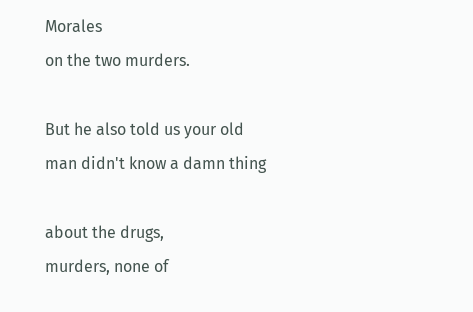Morales
on the two murders.

But he also told us your old
man didn't know a damn thing

about the drugs,
murders, none of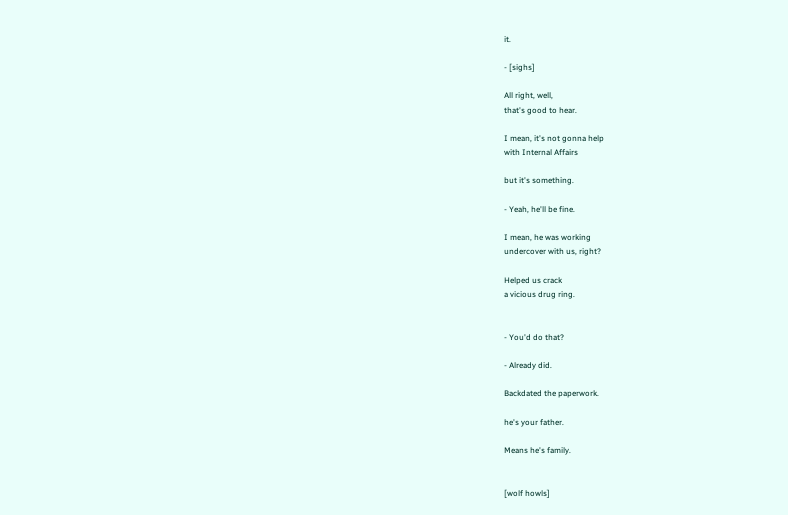it.

- [sighs]

All right, well,
that's good to hear.

I mean, it's not gonna help
with Internal Affairs

but it's something.

- Yeah, he'll be fine.

I mean, he was working
undercover with us, right?

Helped us crack
a vicious drug ring.


- You'd do that?

- Already did.

Backdated the paperwork.

he's your father.

Means he's family.


[wolf howls]